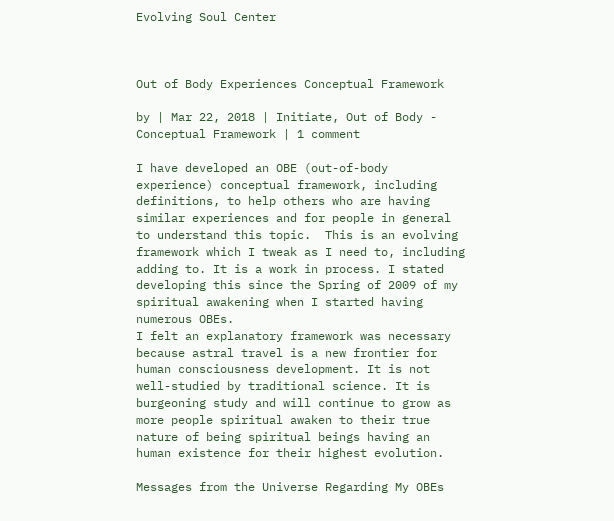Evolving Soul Center



Out of Body Experiences Conceptual Framework

by | Mar 22, 2018 | Initiate, Out of Body - Conceptual Framework | 1 comment

I have developed an OBE (out-of-body experience) conceptual framework, including definitions, to help others who are having similar experiences and for people in general to understand this topic.  This is an evolving framework which I tweak as I need to, including adding to. It is a work in process. I stated developing this since the Spring of 2009 of my spiritual awakening when I started having numerous OBEs.
I felt an explanatory framework was necessary because astral travel is a new frontier for human consciousness development. It is not well-studied by traditional science. It is burgeoning study and will continue to grow as more people spiritual awaken to their true nature of being spiritual beings having an human existence for their highest evolution.

Messages from the Universe Regarding My OBEs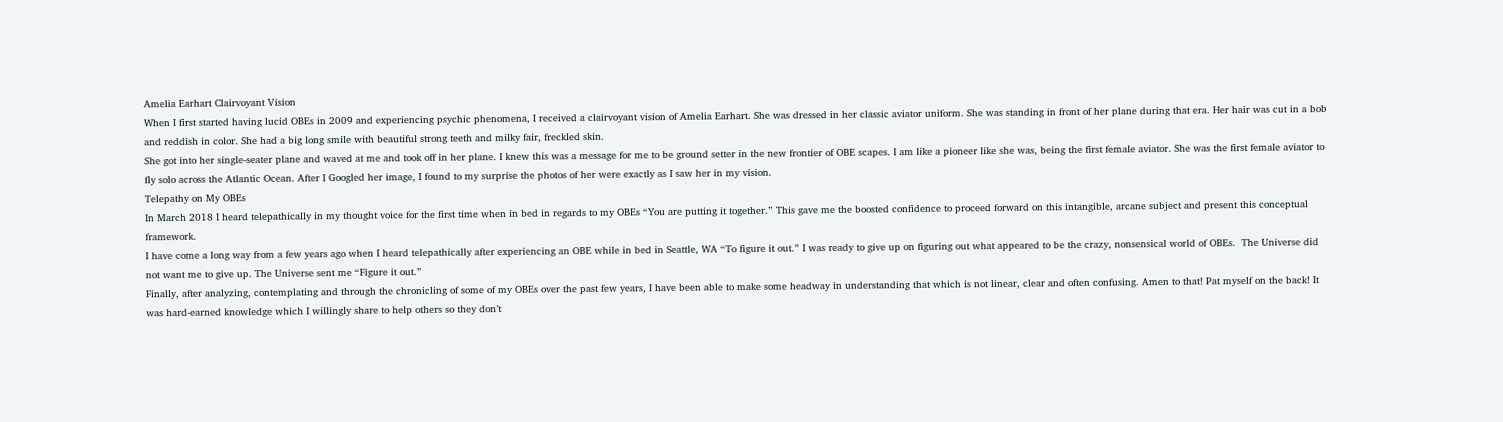Amelia Earhart Clairvoyant Vision
When I first started having lucid OBEs in 2009 and experiencing psychic phenomena, I received a clairvoyant vision of Amelia Earhart. She was dressed in her classic aviator uniform. She was standing in front of her plane during that era. Her hair was cut in a bob and reddish in color. She had a big long smile with beautiful strong teeth and milky fair, freckled skin.
She got into her single-seater plane and waved at me and took off in her plane. I knew this was a message for me to be ground setter in the new frontier of OBE scapes. I am like a pioneer like she was, being the first female aviator. She was the first female aviator to fly solo across the Atlantic Ocean. After I Googled her image, I found to my surprise the photos of her were exactly as I saw her in my vision.
Telepathy on My OBEs
In March 2018 I heard telepathically in my thought voice for the first time when in bed in regards to my OBEs “You are putting it together.” This gave me the boosted confidence to proceed forward on this intangible, arcane subject and present this conceptual framework.
I have come a long way from a few years ago when I heard telepathically after experiencing an OBE while in bed in Seattle, WA “To figure it out.” I was ready to give up on figuring out what appeared to be the crazy, nonsensical world of OBEs.  The Universe did not want me to give up. The Universe sent me “Figure it out.”
Finally, after analyzing, contemplating and through the chronicling of some of my OBEs over the past few years, I have been able to make some headway in understanding that which is not linear, clear and often confusing. Amen to that! Pat myself on the back! It was hard-earned knowledge which I willingly share to help others so they don’t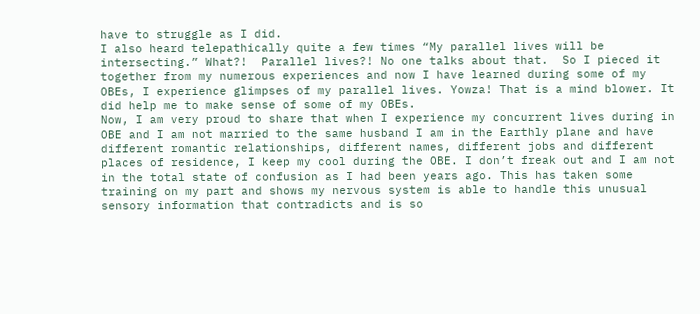have to struggle as I did.
I also heard telepathically quite a few times “My parallel lives will be intersecting.” What?!  Parallel lives?! No one talks about that.  So I pieced it together from my numerous experiences and now I have learned during some of my OBEs, I experience glimpses of my parallel lives. Yowza! That is a mind blower. It did help me to make sense of some of my OBEs.
Now, I am very proud to share that when I experience my concurrent lives during in OBE and I am not married to the same husband I am in the Earthly plane and have different romantic relationships, different names, different jobs and different places of residence, I keep my cool during the OBE. I don’t freak out and I am not in the total state of confusion as I had been years ago. This has taken some training on my part and shows my nervous system is able to handle this unusual sensory information that contradicts and is so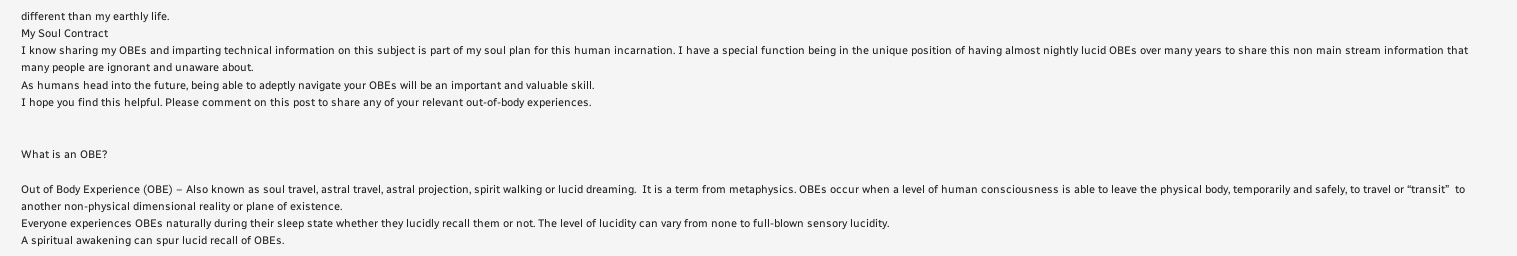different than my earthly life.
My Soul Contract
I know sharing my OBEs and imparting technical information on this subject is part of my soul plan for this human incarnation. I have a special function being in the unique position of having almost nightly lucid OBEs over many years to share this non main stream information that many people are ignorant and unaware about.
As humans head into the future, being able to adeptly navigate your OBEs will be an important and valuable skill.
I hope you find this helpful. Please comment on this post to share any of your relevant out-of-body experiences.


What is an OBE?

Out of Body Experience (OBE) – Also known as soul travel, astral travel, astral projection, spirit walking or lucid dreaming.  It is a term from metaphysics. OBEs occur when a level of human consciousness is able to leave the physical body, temporarily and safely, to travel or “transit”  to another non-physical dimensional reality or plane of existence.
Everyone experiences OBEs naturally during their sleep state whether they lucidly recall them or not. The level of lucidity can vary from none to full-blown sensory lucidity.
A spiritual awakening can spur lucid recall of OBEs.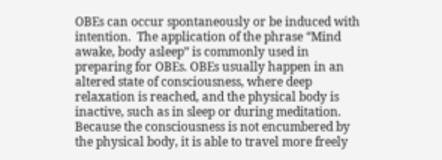OBEs can occur spontaneously or be induced with intention.  The application of the phrase “Mind awake, body asleep” is commonly used in preparing for OBEs. OBEs usually happen in an altered state of consciousness, where deep relaxation is reached, and the physical body is inactive, such as in sleep or during meditation.  Because the consciousness is not encumbered by the physical body, it is able to travel more freely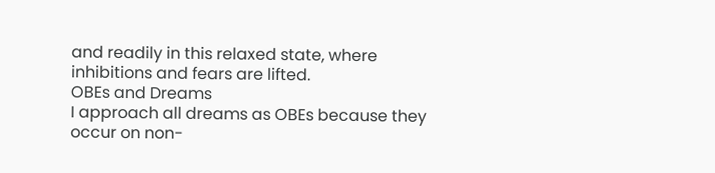and readily in this relaxed state, where inhibitions and fears are lifted.
OBEs and Dreams
I approach all dreams as OBEs because they occur on non-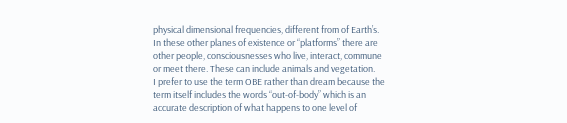physical dimensional frequencies, different from of Earth’s.  In these other planes of existence or “platforms” there are other people, consciousnesses who live, interact, commune or meet there. These can include animals and vegetation.
I prefer to use the term OBE rather than dream because the term itself includes the words “out-of-body” which is an accurate description of what happens to one level of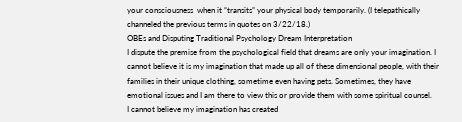your consciousness  when it “transits” your physical body temporarily. (I telepathically channeled the previous terms in quotes on 3/22/18.)
OBEs and Disputing Traditional Psychology Dream Interpretation
I dispute the premise from the psychological field that dreams are only your imagination. I cannot believe it is my imagination that made up all of these dimensional people, with their families in their unique clothing, sometime even having pets. Sometimes, they have emotional issues and I am there to view this or provide them with some spiritual counsel.
I cannot believe my imagination has created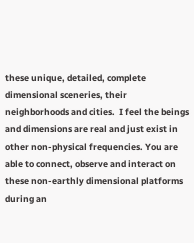these unique, detailed, complete dimensional sceneries, their neighborhoods and cities.  I feel the beings and dimensions are real and just exist in other non-physical frequencies. You are able to connect, observe and interact on these non-earthly dimensional platforms during an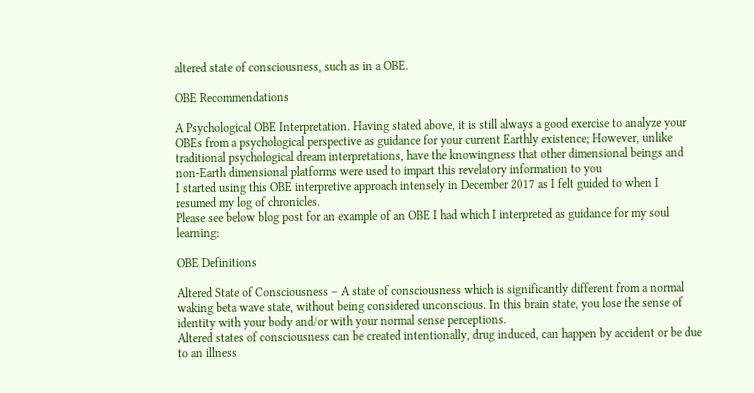altered state of consciousness, such as in a OBE.

OBE Recommendations

A Psychological OBE Interpretation. Having stated above, it is still always a good exercise to analyze your OBEs from a psychological perspective as guidance for your current Earthly existence; However, unlike traditional psychological dream interpretations, have the knowingness that other dimensional beings and non-Earth dimensional platforms were used to impart this revelatory information to you
I started using this OBE interpretive approach intensely in December 2017 as I felt guided to when I resumed my log of chronicles.
Please see below blog post for an example of an OBE I had which I interpreted as guidance for my soul learning:

OBE Definitions

Altered State of Consciousness – A state of consciousness which is significantly different from a normal waking beta wave state, without being considered unconscious. In this brain state, you lose the sense of identity with your body and/or with your normal sense perceptions.
Altered states of consciousness can be created intentionally, drug induced, can happen by accident or be due to an illness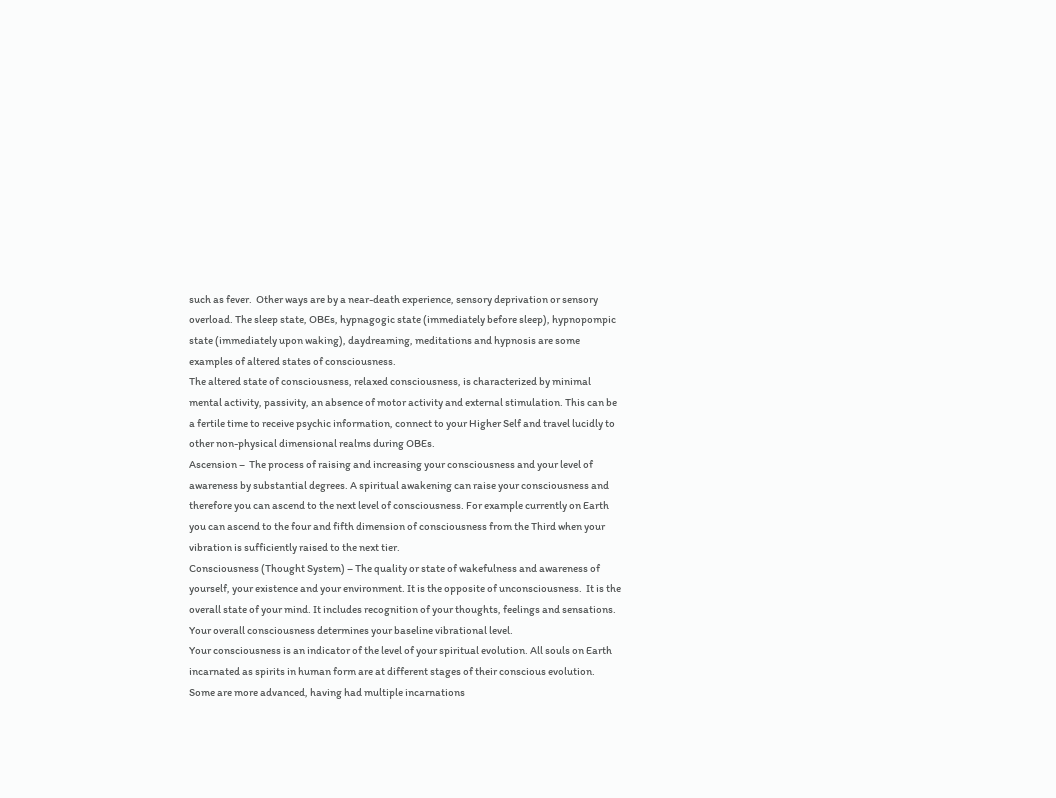such as fever.  Other ways are by a near-death experience, sensory deprivation or sensory overload. The sleep state, OBEs, hypnagogic state (immediately before sleep), hypnopompic state (immediately upon waking), daydreaming, meditations and hypnosis are some examples of altered states of consciousness.
The altered state of consciousness, relaxed consciousness, is characterized by minimal mental activity, passivity, an absence of motor activity and external stimulation. This can be a fertile time to receive psychic information, connect to your Higher Self and travel lucidly to other non-physical dimensional realms during OBEs.
Ascension –  The process of raising and increasing your consciousness and your level of awareness by substantial degrees. A spiritual awakening can raise your consciousness and therefore you can ascend to the next level of consciousness. For example currently on Earth you can ascend to the four and fifth dimension of consciousness from the Third when your vibration is sufficiently raised to the next tier.
Consciousness (Thought System) – The quality or state of wakefulness and awareness of yourself, your existence and your environment. It is the opposite of unconsciousness.  It is the overall state of your mind. It includes recognition of your thoughts, feelings and sensations. Your overall consciousness determines your baseline vibrational level.
Your consciousness is an indicator of the level of your spiritual evolution. All souls on Earth incarnated as spirits in human form are at different stages of their conscious evolution.  Some are more advanced, having had multiple incarnations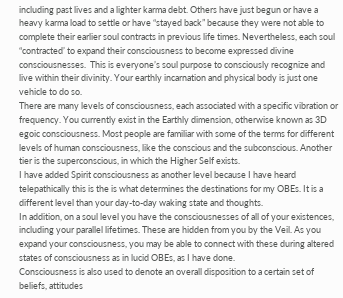including past lives and a lighter karma debt. Others have just begun or have a heavy karma load to settle or have “stayed back” because they were not able to complete their earlier soul contracts in previous life times. Nevertheless, each soul “contracted’ to expand their consciousness to become expressed divine consciousnesses.  This is everyone’s soul purpose to consciously recognize and live within their divinity. Your earthly incarnation and physical body is just one vehicle to do so.
There are many levels of consciousness, each associated with a specific vibration or frequency. You currently exist in the Earthly dimension, otherwise known as 3D egoic consciousness. Most people are familiar with some of the terms for different levels of human consciousness, like the conscious and the subconscious. Another tier is the superconscious, in which the Higher Self exists.
I have added Spirit consciousness as another level because I have heard telepathically this is the is what determines the destinations for my OBEs. It is a different level than your day-to-day waking state and thoughts.
In addition, on a soul level you have the consciousnesses of all of your existences, including your parallel lifetimes. These are hidden from you by the Veil. As you expand your consciousness, you may be able to connect with these during altered states of consciousness as in lucid OBEs, as I have done.
Consciousness is also used to denote an overall disposition to a certain set of beliefs, attitudes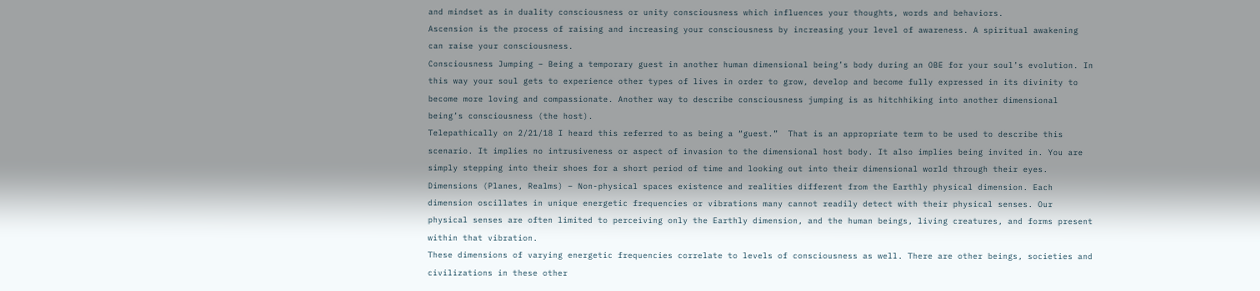and mindset as in duality consciousness or unity consciousness which influences your thoughts, words and behaviors.
Ascension is the process of raising and increasing your consciousness by increasing your level of awareness. A spiritual awakening can raise your consciousness.
Consciousness Jumping – Being a temporary guest in another human dimensional being’s body during an OBE for your soul’s evolution. In this way your soul gets to experience other types of lives in order to grow, develop and become fully expressed in its divinity to become more loving and compassionate. Another way to describe consciousness jumping is as hitchhiking into another dimensional being’s consciousness (the host).
Telepathically on 2/21/18 I heard this referred to as being a “guest.”  That is an appropriate term to be used to describe this scenario. It implies no intrusiveness or aspect of invasion to the dimensional host body. It also implies being invited in. You are simply stepping into their shoes for a short period of time and looking out into their dimensional world through their eyes.
Dimensions (Planes, Realms) – Non-physical spaces existence and realities different from the Earthly physical dimension. Each dimension oscillates in unique energetic frequencies or vibrations many cannot readily detect with their physical senses. Our physical senses are often limited to perceiving only the Earthly dimension, and the human beings, living creatures, and forms present within that vibration.
These dimensions of varying energetic frequencies correlate to levels of consciousness as well. There are other beings, societies and civilizations in these other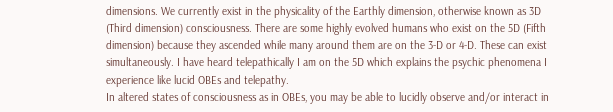dimensions. We currently exist in the physicality of the Earthly dimension, otherwise known as 3D (Third dimension) consciousness. There are some highly evolved humans who exist on the 5D (Fifth dimension) because they ascended while many around them are on the 3-D or 4-D. These can exist simultaneously. I have heard telepathically I am on the 5D which explains the psychic phenomena I experience like lucid OBEs and telepathy.
In altered states of consciousness as in OBEs, you may be able to lucidly observe and/or interact in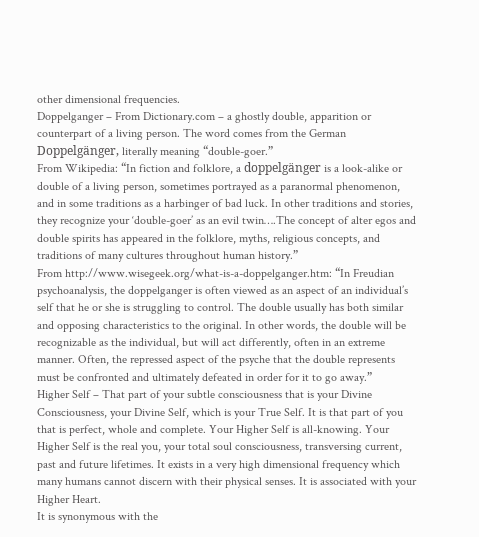other dimensional frequencies.
Doppelganger – From Dictionary.com – a ghostly double, apparition or counterpart of a living person. The word comes from the German Doppelgänger, literally meaning “double-goer.”
From Wikipedia: “In fiction and folklore, a doppelgänger is a look-alike or double of a living person, sometimes portrayed as a paranormal phenomenon, and in some traditions as a harbinger of bad luck. In other traditions and stories, they recognize your ‘double-goer’ as an evil twin….The concept of alter egos and double spirits has appeared in the folklore, myths, religious concepts, and traditions of many cultures throughout human history.”
From http://www.wisegeek.org/what-is-a-doppelganger.htm: “In Freudian psychoanalysis, the doppelganger is often viewed as an aspect of an individual’s self that he or she is struggling to control. The double usually has both similar and opposing characteristics to the original. In other words, the double will be recognizable as the individual, but will act differently, often in an extreme manner. Often, the repressed aspect of the psyche that the double represents must be confronted and ultimately defeated in order for it to go away.”
Higher Self – That part of your subtle consciousness that is your Divine Consciousness, your Divine Self, which is your True Self. It is that part of you that is perfect, whole and complete. Your Higher Self is all-knowing. Your Higher Self is the real you, your total soul consciousness, transversing current, past and future lifetimes. It exists in a very high dimensional frequency which many humans cannot discern with their physical senses. It is associated with your Higher Heart.
It is synonymous with the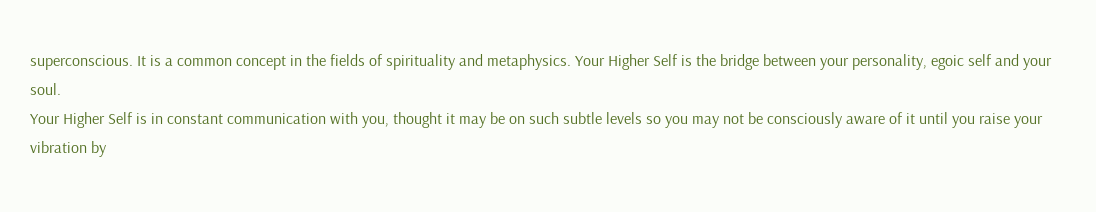superconscious. It is a common concept in the fields of spirituality and metaphysics. Your Higher Self is the bridge between your personality, egoic self and your soul.
Your Higher Self is in constant communication with you, thought it may be on such subtle levels so you may not be consciously aware of it until you raise your vibration by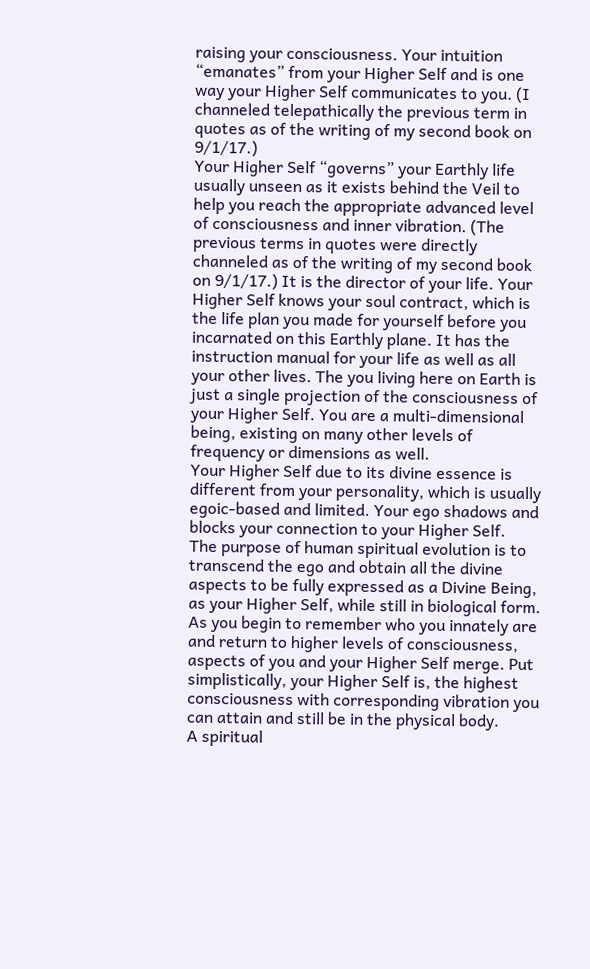raising your consciousness. Your intuition “emanates” from your Higher Self and is one way your Higher Self communicates to you. (I channeled telepathically the previous term in quotes as of the writing of my second book on 9/1/17.)
Your Higher Self “governs” your Earthly life usually unseen as it exists behind the Veil to help you reach the appropriate advanced level of consciousness and inner vibration. (The previous terms in quotes were directly channeled as of the writing of my second book on 9/1/17.) It is the director of your life. Your Higher Self knows your soul contract, which is the life plan you made for yourself before you incarnated on this Earthly plane. It has the instruction manual for your life as well as all your other lives. The you living here on Earth is just a single projection of the consciousness of your Higher Self. You are a multi-dimensional being, existing on many other levels of frequency or dimensions as well.
Your Higher Self due to its divine essence is different from your personality, which is usually egoic-based and limited. Your ego shadows and blocks your connection to your Higher Self.
The purpose of human spiritual evolution is to transcend the ego and obtain all the divine aspects to be fully expressed as a Divine Being, as your Higher Self, while still in biological form. As you begin to remember who you innately are and return to higher levels of consciousness, aspects of you and your Higher Self merge. Put simplistically, your Higher Self is, the highest consciousness with corresponding vibration you can attain and still be in the physical body.
A spiritual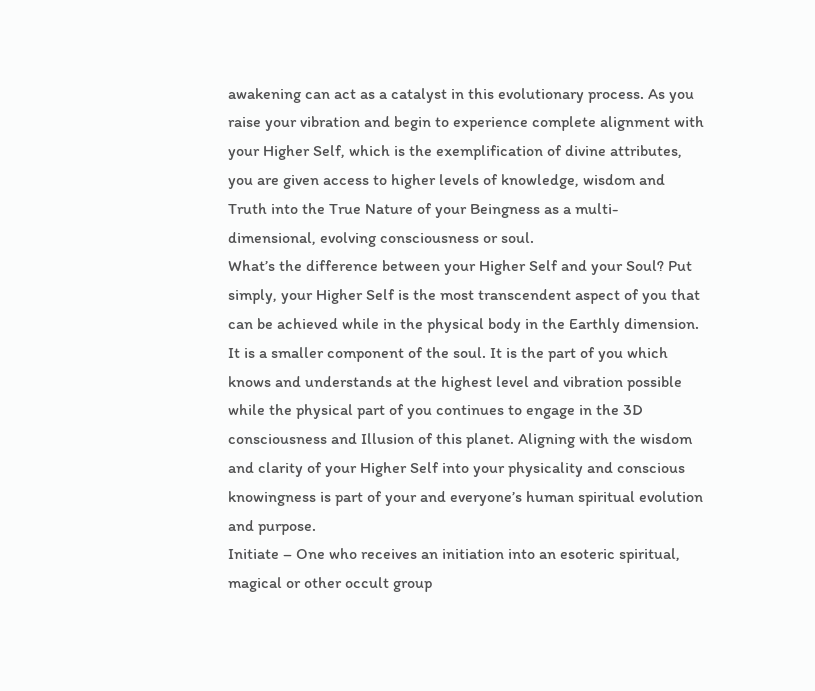awakening can act as a catalyst in this evolutionary process. As you raise your vibration and begin to experience complete alignment with your Higher Self, which is the exemplification of divine attributes, you are given access to higher levels of knowledge, wisdom and Truth into the True Nature of your Beingness as a multi-dimensional, evolving consciousness or soul.
What’s the difference between your Higher Self and your Soul? Put simply, your Higher Self is the most transcendent aspect of you that can be achieved while in the physical body in the Earthly dimension. It is a smaller component of the soul. It is the part of you which knows and understands at the highest level and vibration possible while the physical part of you continues to engage in the 3D consciousness and Illusion of this planet. Aligning with the wisdom and clarity of your Higher Self into your physicality and conscious knowingness is part of your and everyone’s human spiritual evolution and purpose.
Initiate – One who receives an initiation into an esoteric spiritual, magical or other occult group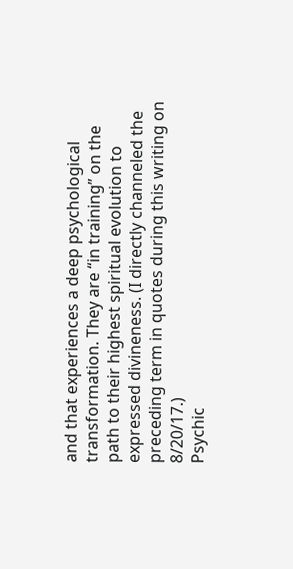and that experiences a deep psychological transformation. They are “in training” on the path to their highest spiritual evolution to expressed divineness. (I directly channeled the preceding term in quotes during this writing on 8/20/17.)
Psychic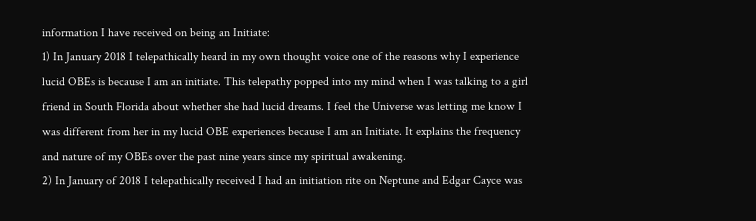information I have received on being an Initiate:
1) In January 2018 I telepathically heard in my own thought voice one of the reasons why I experience lucid OBEs is because I am an initiate. This telepathy popped into my mind when I was talking to a girl friend in South Florida about whether she had lucid dreams. I feel the Universe was letting me know I was different from her in my lucid OBE experiences because I am an Initiate. It explains the frequency and nature of my OBEs over the past nine years since my spiritual awakening.
2) In January of 2018 I telepathically received I had an initiation rite on Neptune and Edgar Cayce was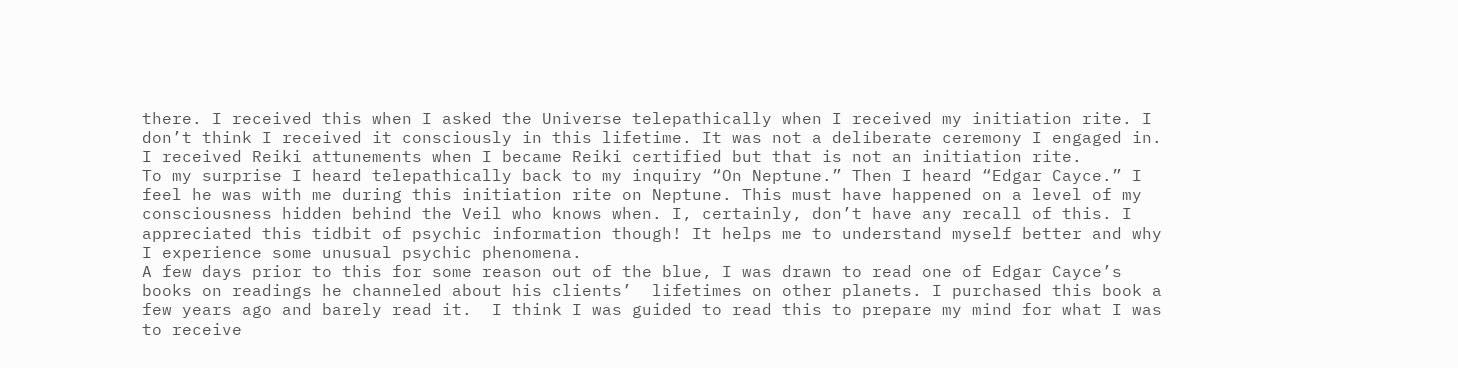there. I received this when I asked the Universe telepathically when I received my initiation rite. I don’t think I received it consciously in this lifetime. It was not a deliberate ceremony I engaged in.  I received Reiki attunements when I became Reiki certified but that is not an initiation rite.
To my surprise I heard telepathically back to my inquiry “On Neptune.” Then I heard “Edgar Cayce.” I feel he was with me during this initiation rite on Neptune. This must have happened on a level of my consciousness hidden behind the Veil who knows when. I, certainly, don’t have any recall of this. I appreciated this tidbit of psychic information though! It helps me to understand myself better and why I experience some unusual psychic phenomena.
A few days prior to this for some reason out of the blue, I was drawn to read one of Edgar Cayce’s books on readings he channeled about his clients’  lifetimes on other planets. I purchased this book a few years ago and barely read it.  I think I was guided to read this to prepare my mind for what I was to receive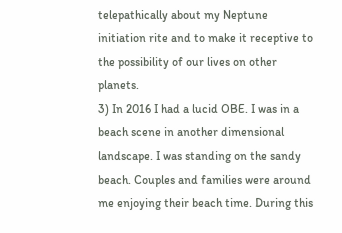telepathically about my Neptune initiation rite and to make it receptive to the possibility of our lives on other planets.
3) In 2016 I had a lucid OBE. I was in a beach scene in another dimensional landscape. I was standing on the sandy beach. Couples and families were around me enjoying their beach time. During this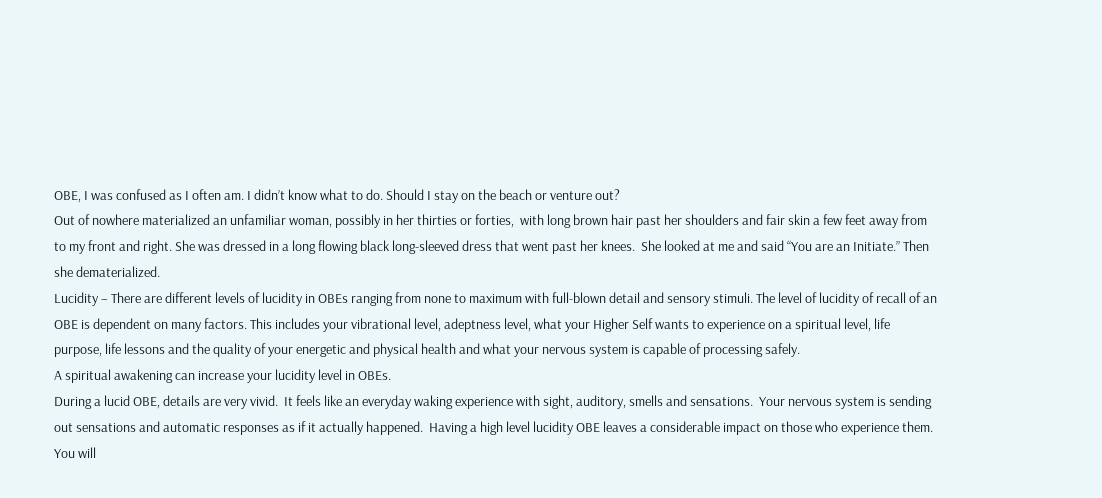OBE, I was confused as I often am. I didn’t know what to do. Should I stay on the beach or venture out?
Out of nowhere materialized an unfamiliar woman, possibly in her thirties or forties,  with long brown hair past her shoulders and fair skin a few feet away from to my front and right. She was dressed in a long flowing black long-sleeved dress that went past her knees.  She looked at me and said “You are an Initiate.” Then she dematerialized.
Lucidity – There are different levels of lucidity in OBEs ranging from none to maximum with full-blown detail and sensory stimuli. The level of lucidity of recall of an OBE is dependent on many factors. This includes your vibrational level, adeptness level, what your Higher Self wants to experience on a spiritual level, life purpose, life lessons and the quality of your energetic and physical health and what your nervous system is capable of processing safely.
A spiritual awakening can increase your lucidity level in OBEs.
During a lucid OBE, details are very vivid.  It feels like an everyday waking experience with sight, auditory, smells and sensations.  Your nervous system is sending out sensations and automatic responses as if it actually happened.  Having a high level lucidity OBE leaves a considerable impact on those who experience them. You will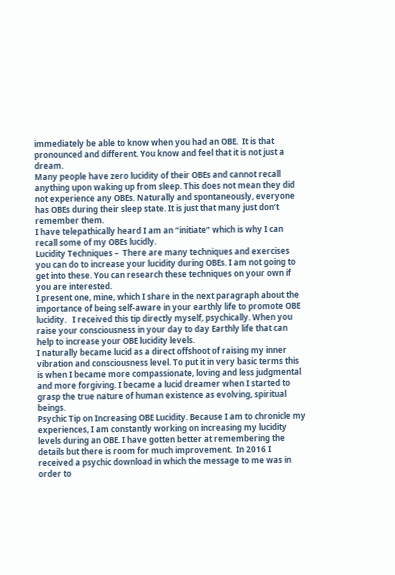immediately be able to know when you had an OBE.  It is that pronounced and different. You know and feel that it is not just a dream.
Many people have zero lucidity of their OBEs and cannot recall anything upon waking up from sleep. This does not mean they did not experience any OBEs. Naturally and spontaneously, everyone has OBEs during their sleep state. It is just that many just don’t remember them.
I have telepathically heard I am an “initiate” which is why I can recall some of my OBEs lucidly.
Lucidity Techniques –  There are many techniques and exercises you can do to increase your lucidity during OBEs. I am not going to get into these. You can research these techniques on your own if you are interested.
I present one, mine, which I share in the next paragraph about the importance of being self-aware in your earthly life to promote OBE lucidity.   I received this tip directly myself, psychically. When you raise your consciousness in your day to day Earthly life that can help to increase your OBE lucidity levels.
I naturally became lucid as a direct offshoot of raising my inner vibration and consciousness level. To put it in very basic terms this is when I became more compassionate, loving and less judgmental and more forgiving. I became a lucid dreamer when I started to grasp the true nature of human existence as evolving, spiritual beings.
Psychic Tip on Increasing OBE Lucidity. Because I am to chronicle my experiences, I am constantly working on increasing my lucidity levels during an OBE. I have gotten better at remembering the details but there is room for much improvement.  In 2016 I received a psychic download in which the message to me was in order to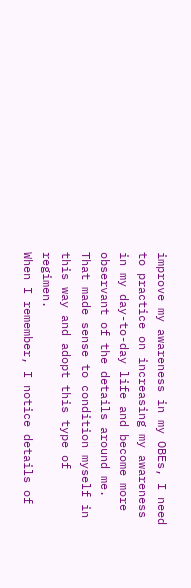improve my awareness in my OBEs, I need to practice on increasing my awareness in my day-to-day life and become more observant of the details around me. That made sense to condition myself in this way and adopt this type of regimen.
When I remember, I notice details of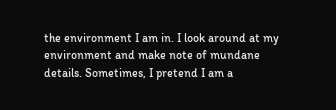the environment I am in. I look around at my environment and make note of mundane details. Sometimes, I pretend I am a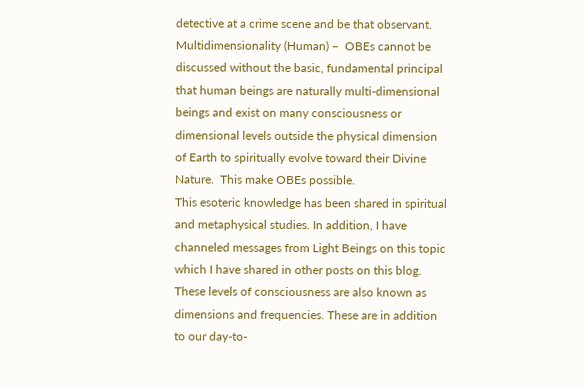detective at a crime scene and be that observant.
Multidimensionality (Human) –  OBEs cannot be discussed without the basic, fundamental principal that human beings are naturally multi-dimensional beings and exist on many consciousness or dimensional levels outside the physical dimension of Earth to spiritually evolve toward their Divine Nature.  This make OBEs possible.
This esoteric knowledge has been shared in spiritual and metaphysical studies. In addition, I have channeled messages from Light Beings on this topic which I have shared in other posts on this blog. These levels of consciousness are also known as dimensions and frequencies. These are in addition to our day-to-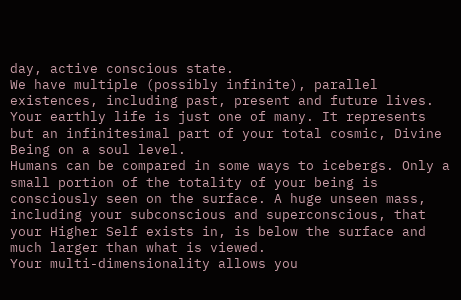day, active conscious state.
We have multiple (possibly infinite), parallel existences, including past, present and future lives. Your earthly life is just one of many. It represents but an infinitesimal part of your total cosmic, Divine Being on a soul level.
Humans can be compared in some ways to icebergs. Only a small portion of the totality of your being is consciously seen on the surface. A huge unseen mass, including your subconscious and superconscious, that your Higher Self exists in, is below the surface and much larger than what is viewed.
Your multi-dimensionality allows you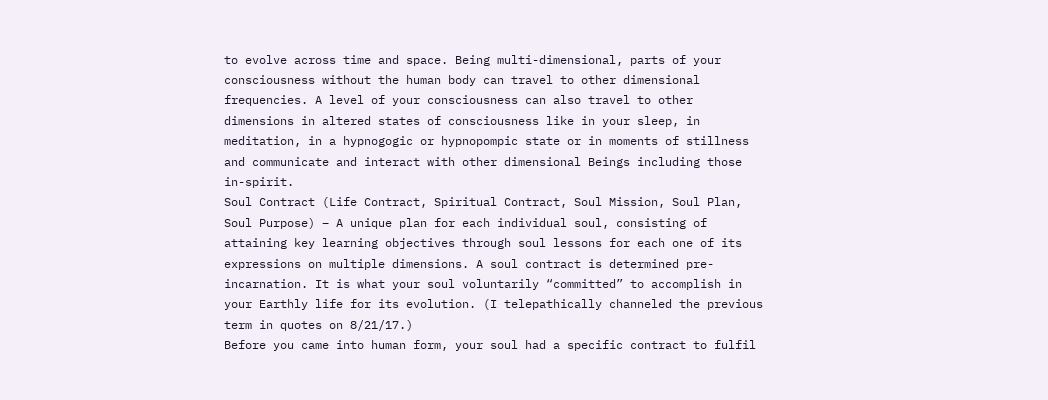to evolve across time and space. Being multi-dimensional, parts of your consciousness without the human body can travel to other dimensional frequencies. A level of your consciousness can also travel to other dimensions in altered states of consciousness like in your sleep, in meditation, in a hypnogogic or hypnopompic state or in moments of stillness and communicate and interact with other dimensional Beings including those in-spirit.
Soul Contract (Life Contract, Spiritual Contract, Soul Mission, Soul Plan, Soul Purpose) – A unique plan for each individual soul, consisting of attaining key learning objectives through soul lessons for each one of its expressions on multiple dimensions. A soul contract is determined pre-incarnation. It is what your soul voluntarily “committed” to accomplish in your Earthly life for its evolution. (I telepathically channeled the previous term in quotes on 8/21/17.)
Before you came into human form, your soul had a specific contract to fulfil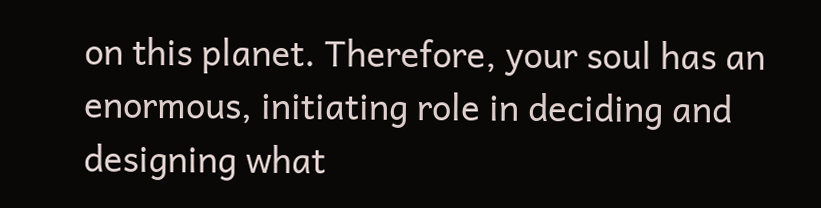on this planet. Therefore, your soul has an enormous, initiating role in deciding and designing what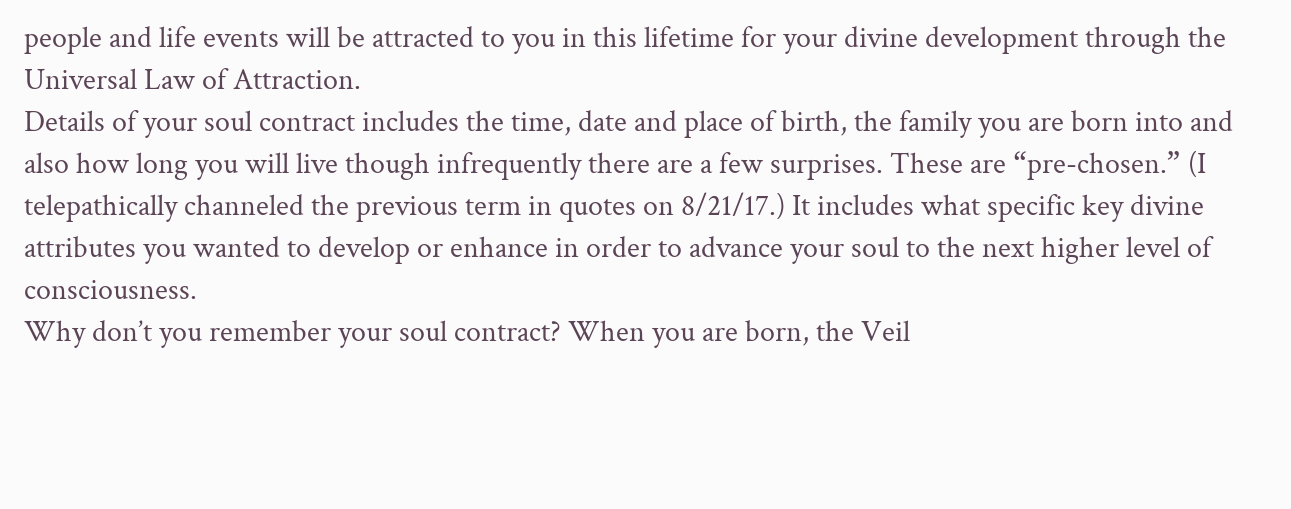people and life events will be attracted to you in this lifetime for your divine development through the Universal Law of Attraction.
Details of your soul contract includes the time, date and place of birth, the family you are born into and also how long you will live though infrequently there are a few surprises. These are “pre-chosen.” (I telepathically channeled the previous term in quotes on 8/21/17.) It includes what specific key divine attributes you wanted to develop or enhance in order to advance your soul to the next higher level of consciousness.
Why don’t you remember your soul contract? When you are born, the Veil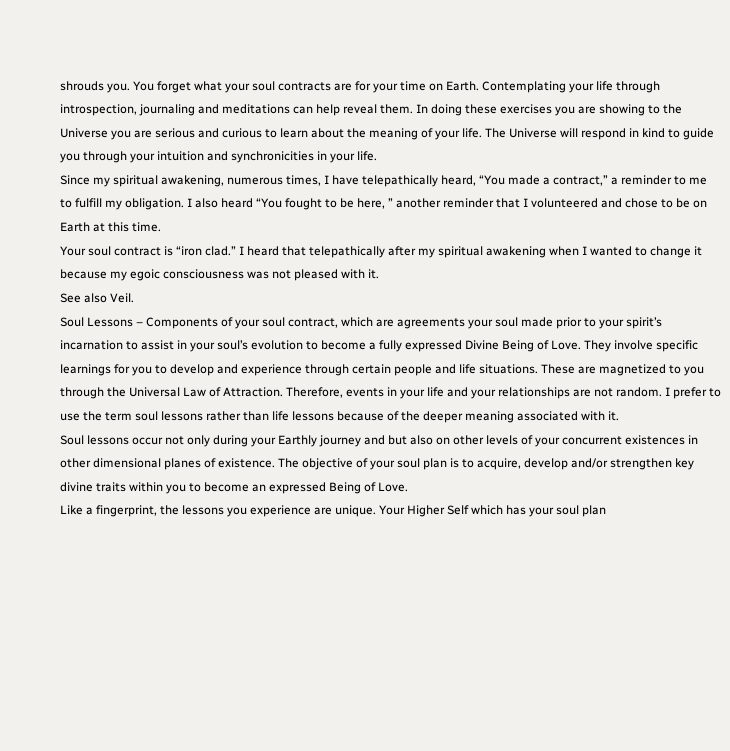shrouds you. You forget what your soul contracts are for your time on Earth. Contemplating your life through introspection, journaling and meditations can help reveal them. In doing these exercises you are showing to the Universe you are serious and curious to learn about the meaning of your life. The Universe will respond in kind to guide you through your intuition and synchronicities in your life.
Since my spiritual awakening, numerous times, I have telepathically heard, “You made a contract,” a reminder to me to fulfill my obligation. I also heard “You fought to be here, ” another reminder that I volunteered and chose to be on Earth at this time.
Your soul contract is “iron clad.” I heard that telepathically after my spiritual awakening when I wanted to change it because my egoic consciousness was not pleased with it.
See also Veil.
Soul Lessons – Components of your soul contract, which are agreements your soul made prior to your spirit’s incarnation to assist in your soul’s evolution to become a fully expressed Divine Being of Love. They involve specific learnings for you to develop and experience through certain people and life situations. These are magnetized to you through the Universal Law of Attraction. Therefore, events in your life and your relationships are not random. I prefer to use the term soul lessons rather than life lessons because of the deeper meaning associated with it.
Soul lessons occur not only during your Earthly journey and but also on other levels of your concurrent existences in other dimensional planes of existence. The objective of your soul plan is to acquire, develop and/or strengthen key divine traits within you to become an expressed Being of Love.
Like a fingerprint, the lessons you experience are unique. Your Higher Self which has your soul plan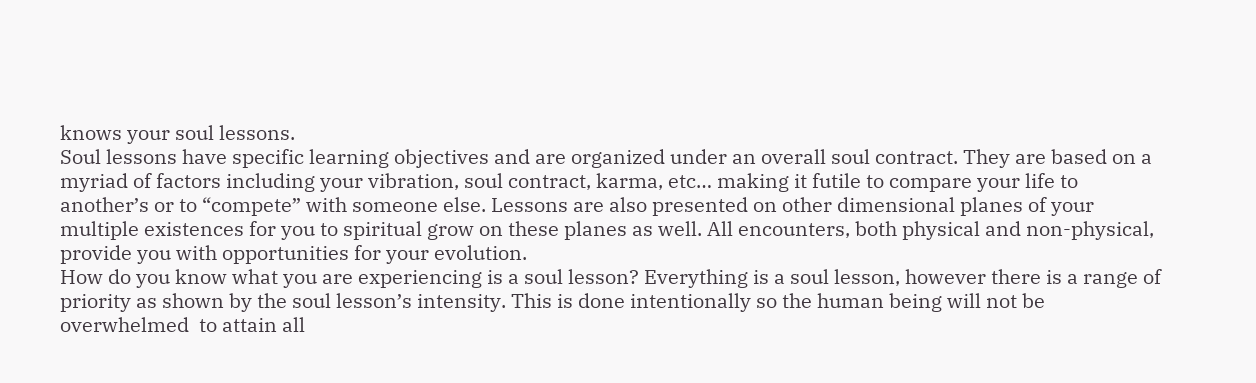knows your soul lessons.
Soul lessons have specific learning objectives and are organized under an overall soul contract. They are based on a myriad of factors including your vibration, soul contract, karma, etc… making it futile to compare your life to another’s or to “compete” with someone else. Lessons are also presented on other dimensional planes of your multiple existences for you to spiritual grow on these planes as well. All encounters, both physical and non-physical, provide you with opportunities for your evolution.
How do you know what you are experiencing is a soul lesson? Everything is a soul lesson, however there is a range of priority as shown by the soul lesson’s intensity. This is done intentionally so the human being will not be overwhelmed  to attain all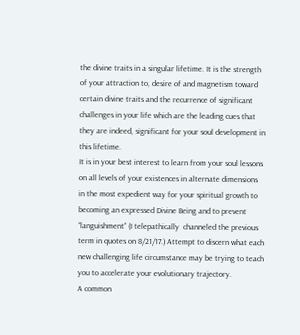the divine traits in a singular lifetime. It is the strength of your attraction to, desire of and magnetism toward certain divine traits and the recurrence of significant challenges in your life which are the leading cues that they are indeed, significant for your soul development in this lifetime.
It is in your best interest to learn from your soul lessons on all levels of your existences in alternate dimensions in the most expedient way for your spiritual growth to becoming an expressed Divine Being and to prevent “languishment” (I telepathically  channeled the previous term in quotes on 8/21/17.) Attempt to discern what each new challenging life circumstance may be trying to teach you to accelerate your evolutionary trajectory.
A common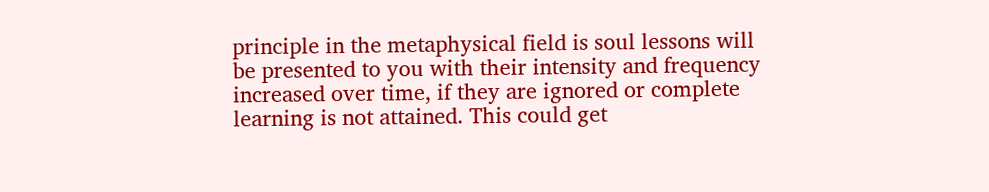principle in the metaphysical field is soul lessons will be presented to you with their intensity and frequency increased over time, if they are ignored or complete learning is not attained. This could get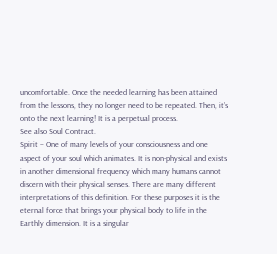uncomfortable. Once the needed learning has been attained from the lessons, they no longer need to be repeated. Then, it’s onto the next learning! It is a perpetual process.
See also Soul Contract.
Spirit – One of many levels of your consciousness and one aspect of your soul which animates. It is non-physical and exists in another dimensional frequency which many humans cannot discern with their physical senses. There are many different interpretations of this definition. For these purposes it is the eternal force that brings your physical body to life in the Earthly dimension. It is a singular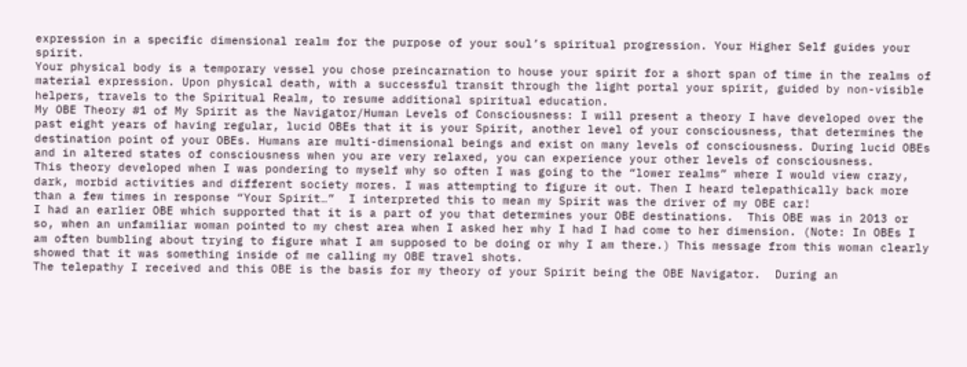expression in a specific dimensional realm for the purpose of your soul’s spiritual progression. Your Higher Self guides your spirit.
Your physical body is a temporary vessel you chose preincarnation to house your spirit for a short span of time in the realms of material expression. Upon physical death, with a successful transit through the light portal your spirit, guided by non-visible helpers, travels to the Spiritual Realm, to resume additional spiritual education.
My OBE Theory #1 of My Spirit as the Navigator/Human Levels of Consciousness: I will present a theory I have developed over the past eight years of having regular, lucid OBEs that it is your Spirit, another level of your consciousness, that determines the destination point of your OBEs. Humans are multi-dimensional beings and exist on many levels of consciousness. During lucid OBEs and in altered states of consciousness when you are very relaxed, you can experience your other levels of consciousness.
This theory developed when I was pondering to myself why so often I was going to the “lower realms” where I would view crazy, dark, morbid activities and different society mores. I was attempting to figure it out. Then I heard telepathically back more than a few times in response “Your Spirit…”  I interpreted this to mean my Spirit was the driver of my OBE car!
I had an earlier OBE which supported that it is a part of you that determines your OBE destinations.  This OBE was in 2013 or so, when an unfamiliar woman pointed to my chest area when I asked her why I had I had come to her dimension. (Note: In OBEs I am often bumbling about trying to figure what I am supposed to be doing or why I am there.) This message from this woman clearly showed that it was something inside of me calling my OBE travel shots.
The telepathy I received and this OBE is the basis for my theory of your Spirit being the OBE Navigator.  During an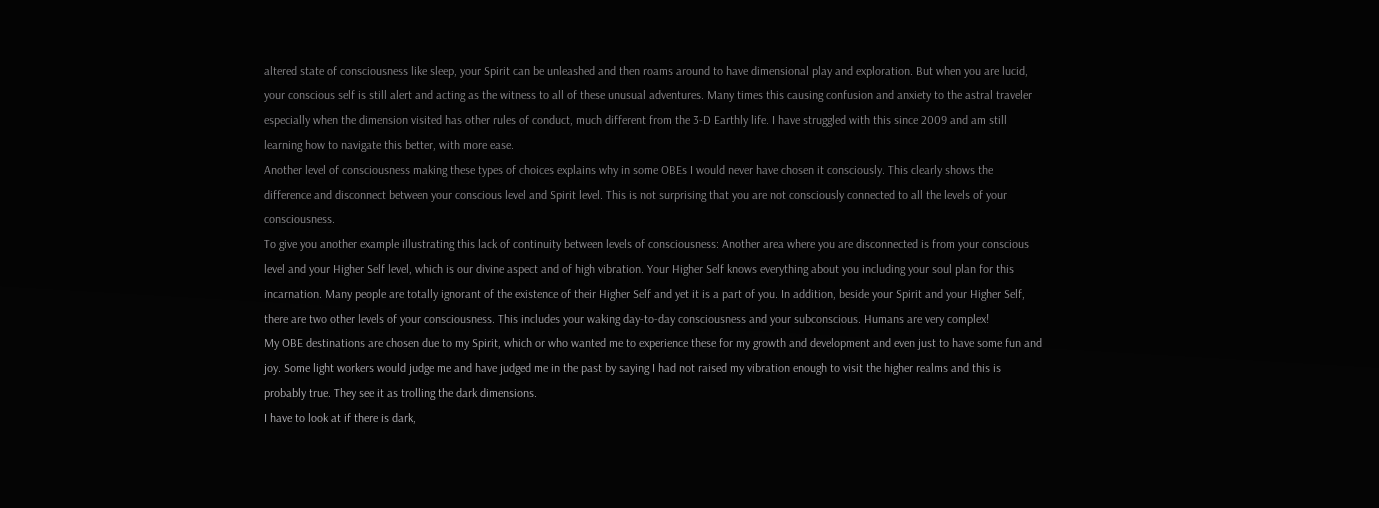altered state of consciousness like sleep, your Spirit can be unleashed and then roams around to have dimensional play and exploration. But when you are lucid, your conscious self is still alert and acting as the witness to all of these unusual adventures. Many times this causing confusion and anxiety to the astral traveler especially when the dimension visited has other rules of conduct, much different from the 3-D Earthly life. I have struggled with this since 2009 and am still learning how to navigate this better, with more ease.
Another level of consciousness making these types of choices explains why in some OBEs I would never have chosen it consciously. This clearly shows the difference and disconnect between your conscious level and Spirit level. This is not surprising that you are not consciously connected to all the levels of your consciousness.
To give you another example illustrating this lack of continuity between levels of consciousness: Another area where you are disconnected is from your conscious level and your Higher Self level, which is our divine aspect and of high vibration. Your Higher Self knows everything about you including your soul plan for this incarnation. Many people are totally ignorant of the existence of their Higher Self and yet it is a part of you. In addition, beside your Spirit and your Higher Self, there are two other levels of your consciousness. This includes your waking day-to-day consciousness and your subconscious. Humans are very complex!
My OBE destinations are chosen due to my Spirit, which or who wanted me to experience these for my growth and development and even just to have some fun and joy. Some light workers would judge me and have judged me in the past by saying I had not raised my vibration enough to visit the higher realms and this is probably true. They see it as trolling the dark dimensions.
I have to look at if there is dark,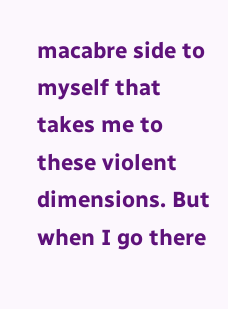macabre side to myself that takes me to these violent dimensions. But when I go there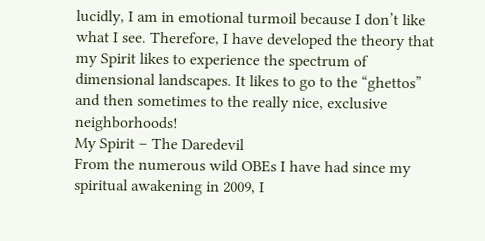lucidly, I am in emotional turmoil because I don’t like what I see. Therefore, I have developed the theory that my Spirit likes to experience the spectrum of dimensional landscapes. It likes to go to the “ghettos” and then sometimes to the really nice, exclusive neighborhoods!
My Spirit – The Daredevil
From the numerous wild OBEs I have had since my spiritual awakening in 2009, I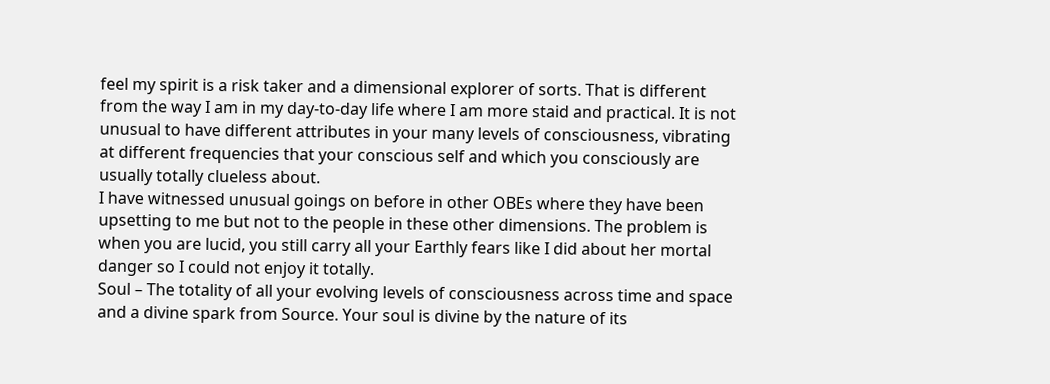feel my spirit is a risk taker and a dimensional explorer of sorts. That is different from the way I am in my day-to-day life where I am more staid and practical. It is not unusual to have different attributes in your many levels of consciousness, vibrating at different frequencies that your conscious self and which you consciously are usually totally clueless about.
I have witnessed unusual goings on before in other OBEs where they have been upsetting to me but not to the people in these other dimensions. The problem is when you are lucid, you still carry all your Earthly fears like I did about her mortal danger so I could not enjoy it totally.
Soul – The totality of all your evolving levels of consciousness across time and space and a divine spark from Source. Your soul is divine by the nature of its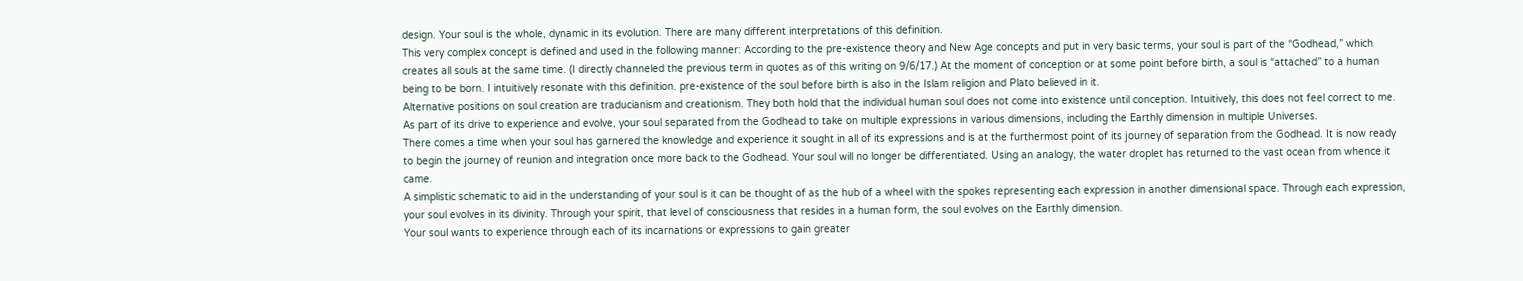design. Your soul is the whole, dynamic in its evolution. There are many different interpretations of this definition.
This very complex concept is defined and used in the following manner: According to the pre-existence theory and New Age concepts and put in very basic terms, your soul is part of the “Godhead,” which creates all souls at the same time. (I directly channeled the previous term in quotes as of this writing on 9/6/17.) At the moment of conception or at some point before birth, a soul is “attached” to a human being to be born. I intuitively resonate with this definition. pre-existence of the soul before birth is also in the Islam religion and Plato believed in it.
Alternative positions on soul creation are traducianism and creationism. They both hold that the individual human soul does not come into existence until conception. Intuitively, this does not feel correct to me.
As part of its drive to experience and evolve, your soul separated from the Godhead to take on multiple expressions in various dimensions, including the Earthly dimension in multiple Universes.
There comes a time when your soul has garnered the knowledge and experience it sought in all of its expressions and is at the furthermost point of its journey of separation from the Godhead. It is now ready to begin the journey of reunion and integration once more back to the Godhead. Your soul will no longer be differentiated. Using an analogy, the water droplet has returned to the vast ocean from whence it came.
A simplistic schematic to aid in the understanding of your soul is it can be thought of as the hub of a wheel with the spokes representing each expression in another dimensional space. Through each expression, your soul evolves in its divinity. Through your spirit, that level of consciousness that resides in a human form, the soul evolves on the Earthly dimension.
Your soul wants to experience through each of its incarnations or expressions to gain greater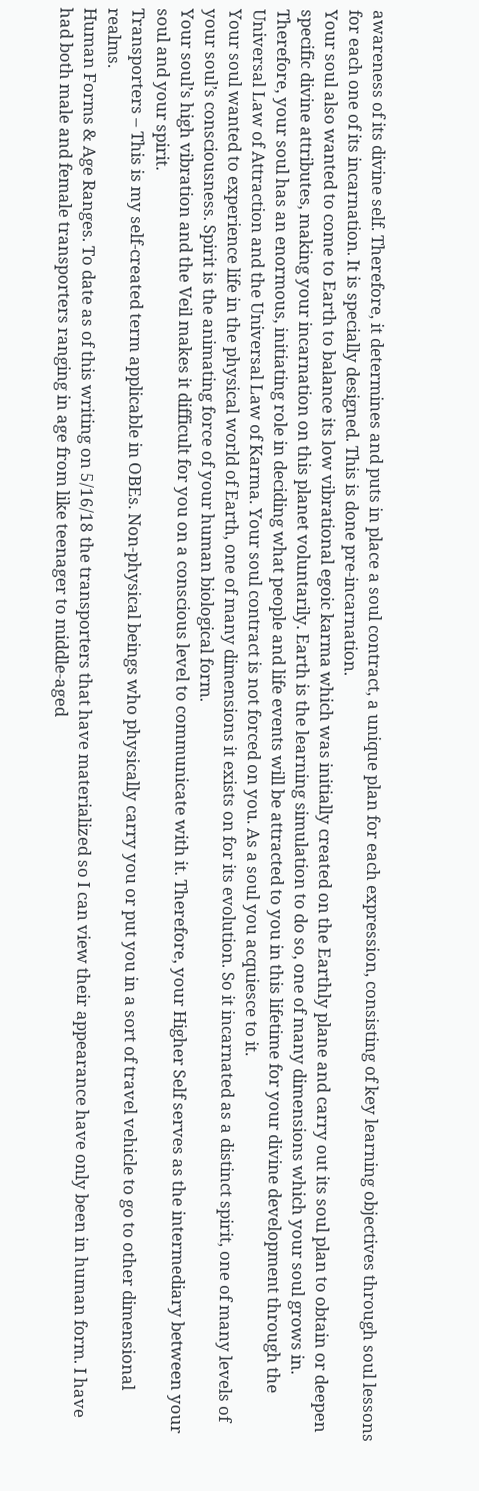awareness of its divine self. Therefore, it determines and puts in place a soul contract, a unique plan for each expression, consisting of key learning objectives through soul lessons for each one of its incarnation. It is specially designed. This is done pre-incarnation.
Your soul also wanted to come to Earth to balance its low vibrational egoic karma which was initially created on the Earthly plane and carry out its soul plan to obtain or deepen specific divine attributes, making your incarnation on this planet voluntarily. Earth is the learning simulation to do so, one of many dimensions which your soul grows in.
Therefore, your soul has an enormous, initiating role in deciding what people and life events will be attracted to you in this lifetime for your divine development through the Universal Law of Attraction and the Universal Law of Karma. Your soul contract is not forced on you. As a soul you acquiesce to it.
Your soul wanted to experience life in the physical world of Earth, one of many dimensions it exists on for its evolution. So it incarnated as a distinct spirit, one of many levels of your soul’s consciousness. Spirit is the animating force of your human biological form.
Your soul’s high vibration and the Veil makes it difficult for you on a conscious level to communicate with it. Therefore, your Higher Self serves as the intermediary between your soul and your spirit.
Transporters – This is my self-created term applicable in OBEs. Non-physical beings who physically carry you or put you in a sort of travel vehicle to go to other dimensional realms.
Human Forms & Age Ranges. To date as of this writing on 5/16/18 the transporters that have materialized so I can view their appearance have only been in human form. I have had both male and female transporters ranging in age from like teenager to middle-aged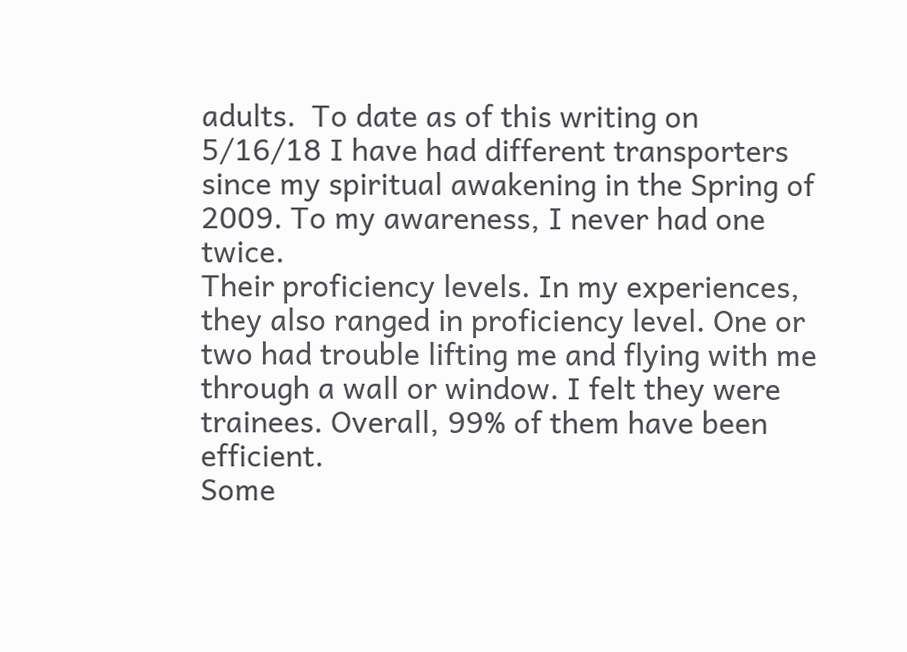adults.  To date as of this writing on 5/16/18 I have had different transporters since my spiritual awakening in the Spring of 2009. To my awareness, I never had one twice.
Their proficiency levels. In my experiences, they also ranged in proficiency level. One or two had trouble lifting me and flying with me through a wall or window. I felt they were trainees. Overall, 99% of them have been efficient.
Some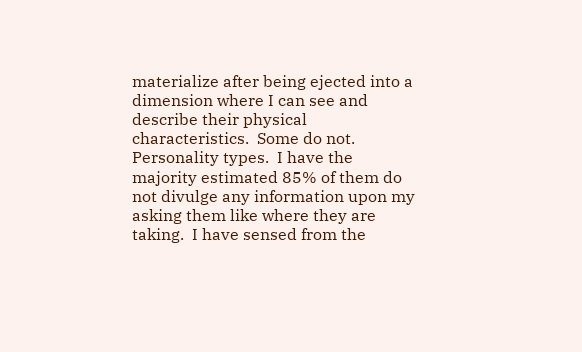materialize after being ejected into a dimension where I can see and describe their physical characteristics.  Some do not.
Personality types.  I have the majority estimated 85% of them do not divulge any information upon my asking them like where they are taking.  I have sensed from the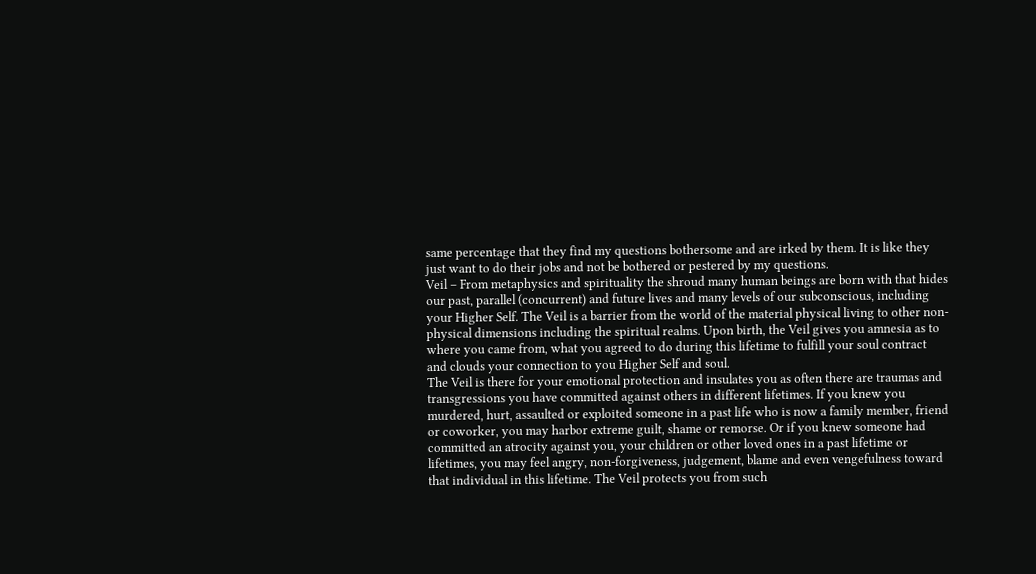same percentage that they find my questions bothersome and are irked by them. It is like they just want to do their jobs and not be bothered or pestered by my questions.
Veil – From metaphysics and spirituality the shroud many human beings are born with that hides our past, parallel (concurrent) and future lives and many levels of our subconscious, including your Higher Self. The Veil is a barrier from the world of the material physical living to other non-physical dimensions including the spiritual realms. Upon birth, the Veil gives you amnesia as to where you came from, what you agreed to do during this lifetime to fulfill your soul contract and clouds your connection to you Higher Self and soul.
The Veil is there for your emotional protection and insulates you as often there are traumas and transgressions you have committed against others in different lifetimes. If you knew you murdered, hurt, assaulted or exploited someone in a past life who is now a family member, friend or coworker, you may harbor extreme guilt, shame or remorse. Or if you knew someone had committed an atrocity against you, your children or other loved ones in a past lifetime or lifetimes, you may feel angry, non-forgiveness, judgement, blame and even vengefulness toward that individual in this lifetime. The Veil protects you from such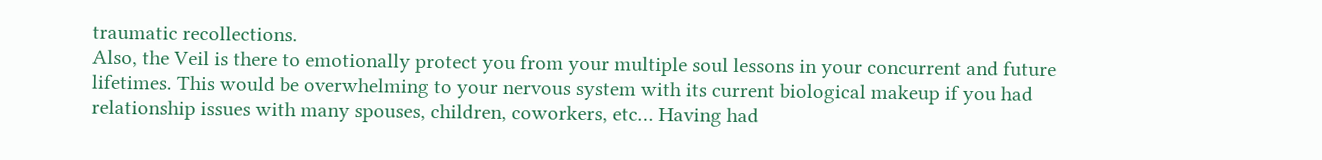traumatic recollections.
Also, the Veil is there to emotionally protect you from your multiple soul lessons in your concurrent and future lifetimes. This would be overwhelming to your nervous system with its current biological makeup if you had relationship issues with many spouses, children, coworkers, etc… Having had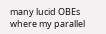many lucid OBEs where my parallel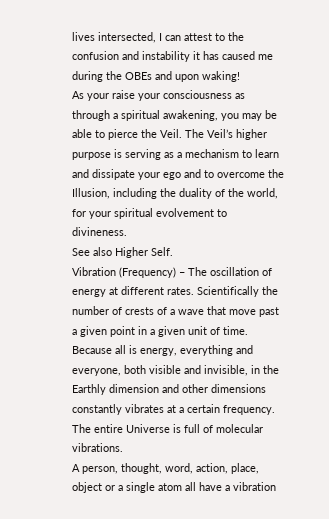lives intersected, I can attest to the confusion and instability it has caused me during the OBEs and upon waking!
As your raise your consciousness as through a spiritual awakening, you may be able to pierce the Veil. The Veil’s higher purpose is serving as a mechanism to learn and dissipate your ego and to overcome the Illusion, including the duality of the world, for your spiritual evolvement to divineness.
See also Higher Self.
Vibration (Frequency) – The oscillation of energy at different rates. Scientifically the number of crests of a wave that move past a given point in a given unit of time.   Because all is energy, everything and everyone, both visible and invisible, in the Earthly dimension and other dimensions constantly vibrates at a certain frequency.  The entire Universe is full of molecular vibrations.
A person, thought, word, action, place, object or a single atom all have a vibration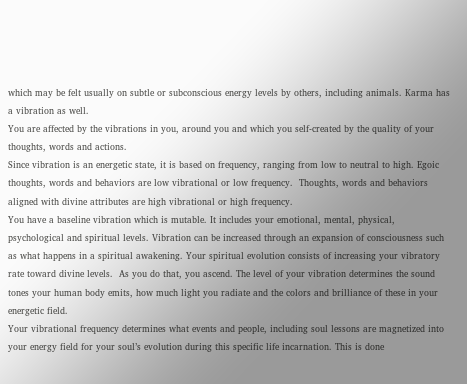which may be felt usually on subtle or subconscious energy levels by others, including animals. Karma has a vibration as well.
You are affected by the vibrations in you, around you and which you self-created by the quality of your thoughts, words and actions.
Since vibration is an energetic state, it is based on frequency, ranging from low to neutral to high. Egoic thoughts, words and behaviors are low vibrational or low frequency.  Thoughts, words and behaviors aligned with divine attributes are high vibrational or high frequency.
You have a baseline vibration which is mutable. It includes your emotional, mental, physical, psychological and spiritual levels. Vibration can be increased through an expansion of consciousness such as what happens in a spiritual awakening. Your spiritual evolution consists of increasing your vibratory rate toward divine levels.  As you do that, you ascend. The level of your vibration determines the sound tones your human body emits, how much light you radiate and the colors and brilliance of these in your energetic field.
Your vibrational frequency determines what events and people, including soul lessons are magnetized into your energy field for your soul’s evolution during this specific life incarnation. This is done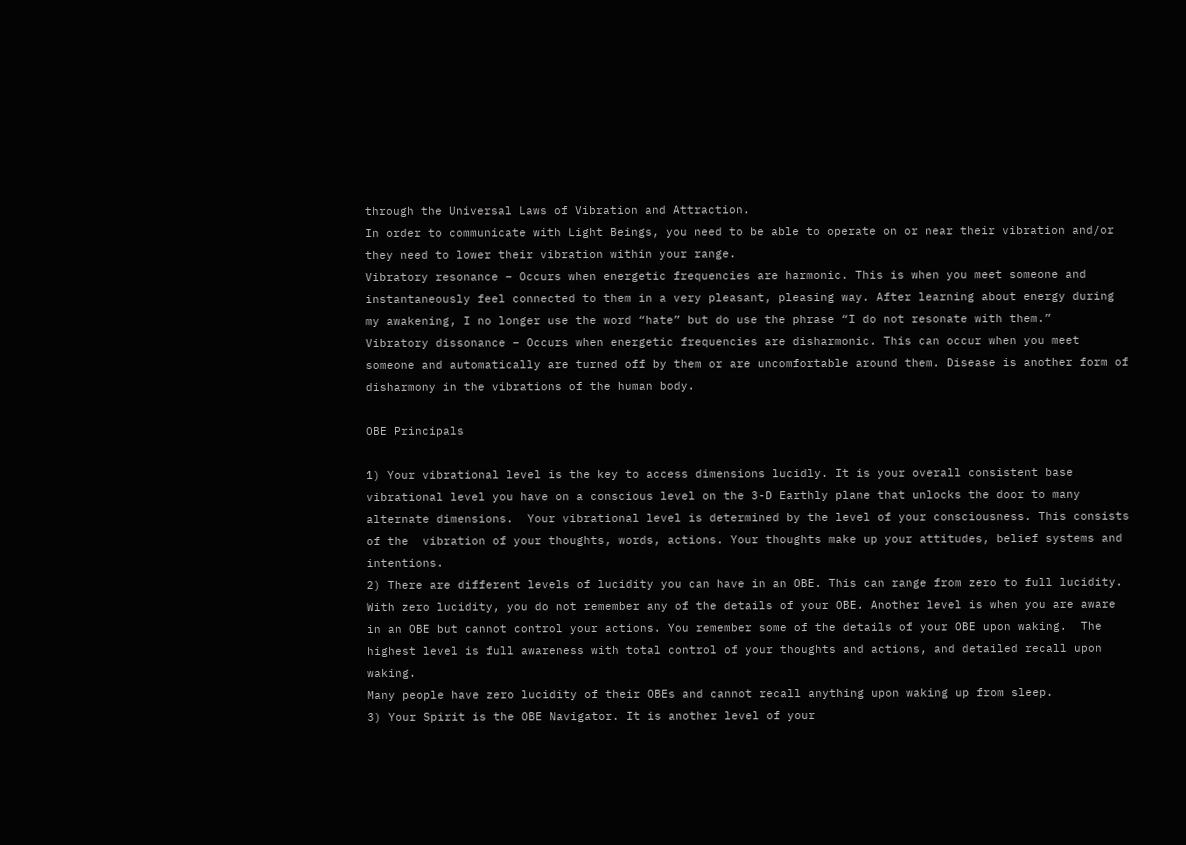through the Universal Laws of Vibration and Attraction.
In order to communicate with Light Beings, you need to be able to operate on or near their vibration and/or they need to lower their vibration within your range.
Vibratory resonance – Occurs when energetic frequencies are harmonic. This is when you meet someone and instantaneously feel connected to them in a very pleasant, pleasing way. After learning about energy during my awakening, I no longer use the word “hate” but do use the phrase “I do not resonate with them.”
Vibratory dissonance – Occurs when energetic frequencies are disharmonic. This can occur when you meet someone and automatically are turned off by them or are uncomfortable around them. Disease is another form of disharmony in the vibrations of the human body.

OBE Principals

1) Your vibrational level is the key to access dimensions lucidly. It is your overall consistent base vibrational level you have on a conscious level on the 3-D Earthly plane that unlocks the door to many alternate dimensions.  Your vibrational level is determined by the level of your consciousness. This consists of the  vibration of your thoughts, words, actions. Your thoughts make up your attitudes, belief systems and intentions.
2) There are different levels of lucidity you can have in an OBE. This can range from zero to full lucidity. With zero lucidity, you do not remember any of the details of your OBE. Another level is when you are aware in an OBE but cannot control your actions. You remember some of the details of your OBE upon waking.  The highest level is full awareness with total control of your thoughts and actions, and detailed recall upon waking.
Many people have zero lucidity of their OBEs and cannot recall anything upon waking up from sleep.
3) Your Spirit is the OBE Navigator. It is another level of your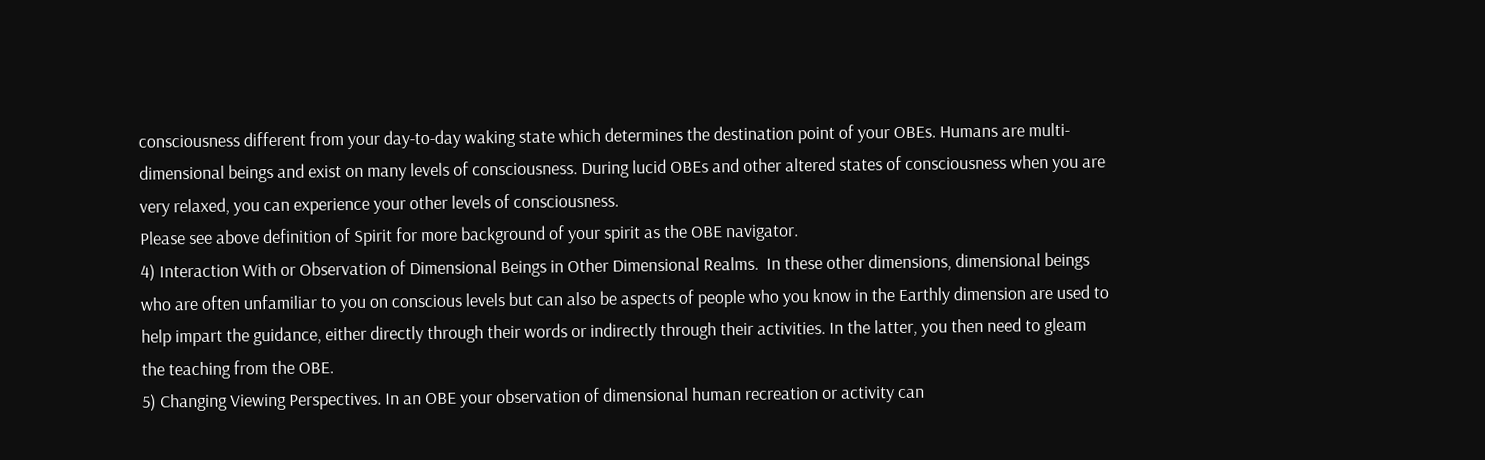consciousness different from your day-to-day waking state which determines the destination point of your OBEs. Humans are multi-dimensional beings and exist on many levels of consciousness. During lucid OBEs and other altered states of consciousness when you are very relaxed, you can experience your other levels of consciousness.
Please see above definition of Spirit for more background of your spirit as the OBE navigator.
4) Interaction With or Observation of Dimensional Beings in Other Dimensional Realms.  In these other dimensions, dimensional beings who are often unfamiliar to you on conscious levels but can also be aspects of people who you know in the Earthly dimension are used to help impart the guidance, either directly through their words or indirectly through their activities. In the latter, you then need to gleam the teaching from the OBE.
5) Changing Viewing Perspectives. In an OBE your observation of dimensional human recreation or activity can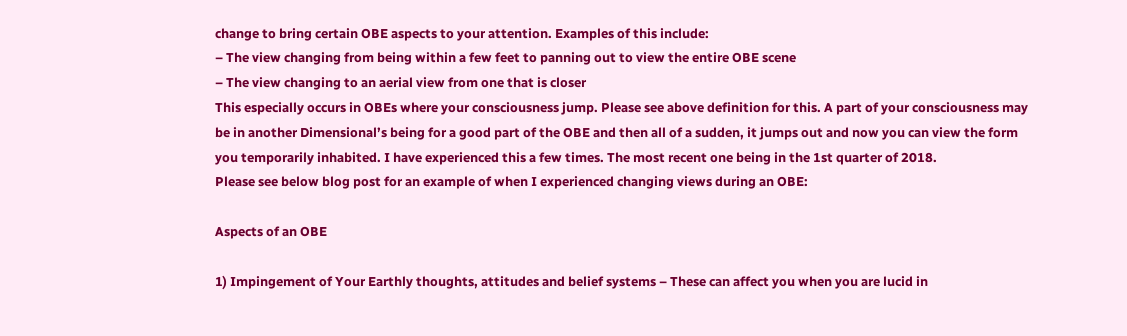change to bring certain OBE aspects to your attention. Examples of this include:
– The view changing from being within a few feet to panning out to view the entire OBE scene
– The view changing to an aerial view from one that is closer
This especially occurs in OBEs where your consciousness jump. Please see above definition for this. A part of your consciousness may be in another Dimensional’s being for a good part of the OBE and then all of a sudden, it jumps out and now you can view the form you temporarily inhabited. I have experienced this a few times. The most recent one being in the 1st quarter of 2018.
Please see below blog post for an example of when I experienced changing views during an OBE:

Aspects of an OBE

1) Impingement of Your Earthly thoughts, attitudes and belief systems – These can affect you when you are lucid in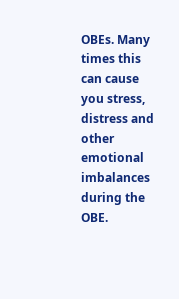OBEs. Many times this can cause you stress, distress and other emotional imbalances during the OBE.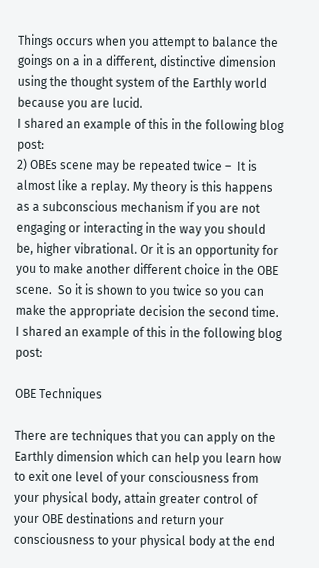Things occurs when you attempt to balance the goings on a in a different, distinctive dimension using the thought system of the Earthly world because you are lucid.
I shared an example of this in the following blog post:
2) OBEs scene may be repeated twice –  It is almost like a replay. My theory is this happens as a subconscious mechanism if you are not engaging or interacting in the way you should be, higher vibrational. Or it is an opportunity for you to make another different choice in the OBE scene.  So it is shown to you twice so you can make the appropriate decision the second time.
I shared an example of this in the following blog post:

OBE Techniques

There are techniques that you can apply on the Earthly dimension which can help you learn how to exit one level of your consciousness from your physical body, attain greater control of your OBE destinations and return your consciousness to your physical body at the end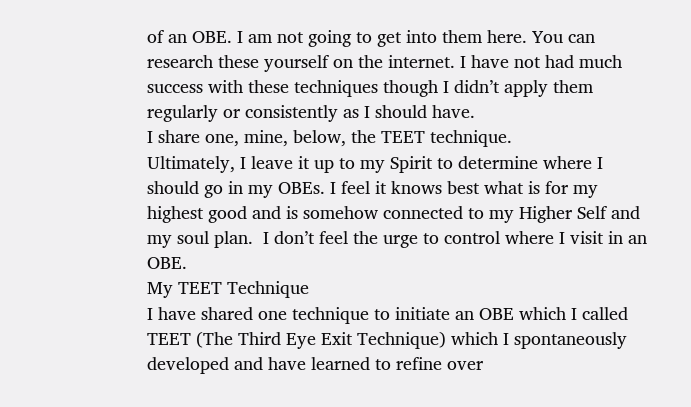of an OBE. I am not going to get into them here. You can research these yourself on the internet. I have not had much success with these techniques though I didn’t apply them regularly or consistently as I should have.
I share one, mine, below, the TEET technique.
Ultimately, I leave it up to my Spirit to determine where I should go in my OBEs. I feel it knows best what is for my highest good and is somehow connected to my Higher Self and my soul plan.  I don’t feel the urge to control where I visit in an OBE.
My TEET Technique
I have shared one technique to initiate an OBE which I called  TEET (The Third Eye Exit Technique) which I spontaneously developed and have learned to refine over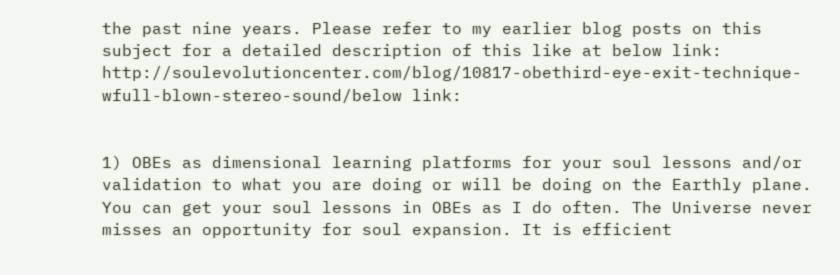the past nine years. Please refer to my earlier blog posts on this subject for a detailed description of this like at below link:
http://soulevolutioncenter.com/blog/10817-obethird-eye-exit-technique-wfull-blown-stereo-sound/below link:


1) OBEs as dimensional learning platforms for your soul lessons and/or validation to what you are doing or will be doing on the Earthly plane. You can get your soul lessons in OBEs as I do often. The Universe never misses an opportunity for soul expansion. It is efficient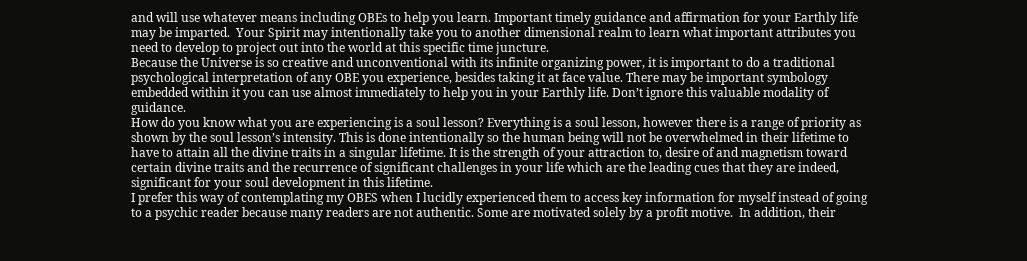and will use whatever means including OBEs to help you learn. Important timely guidance and affirmation for your Earthly life may be imparted.  Your Spirit may intentionally take you to another dimensional realm to learn what important attributes you need to develop to project out into the world at this specific time juncture.
Because the Universe is so creative and unconventional with its infinite organizing power, it is important to do a traditional psychological interpretation of any OBE you experience, besides taking it at face value. There may be important symbology embedded within it you can use almost immediately to help you in your Earthly life. Don’t ignore this valuable modality of guidance.
How do you know what you are experiencing is a soul lesson? Everything is a soul lesson, however there is a range of priority as shown by the soul lesson’s intensity. This is done intentionally so the human being will not be overwhelmed in their lifetime to have to attain all the divine traits in a singular lifetime. It is the strength of your attraction to, desire of and magnetism toward certain divine traits and the recurrence of significant challenges in your life which are the leading cues that they are indeed, significant for your soul development in this lifetime.
I prefer this way of contemplating my OBES when I lucidly experienced them to access key information for myself instead of going to a psychic reader because many readers are not authentic. Some are motivated solely by a profit motive.  In addition, their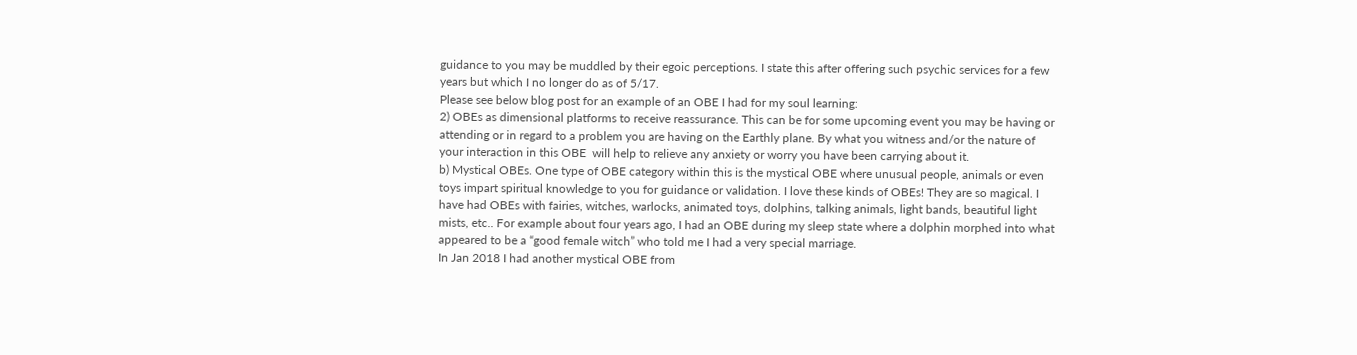guidance to you may be muddled by their egoic perceptions. I state this after offering such psychic services for a few years but which I no longer do as of 5/17.
Please see below blog post for an example of an OBE I had for my soul learning:
2) OBEs as dimensional platforms to receive reassurance. This can be for some upcoming event you may be having or attending or in regard to a problem you are having on the Earthly plane. By what you witness and/or the nature of your interaction in this OBE  will help to relieve any anxiety or worry you have been carrying about it.
b) Mystical OBEs. One type of OBE category within this is the mystical OBE where unusual people, animals or even toys impart spiritual knowledge to you for guidance or validation. I love these kinds of OBEs! They are so magical. I have had OBEs with fairies, witches, warlocks, animated toys, dolphins, talking animals, light bands, beautiful light mists, etc.. For example about four years ago, I had an OBE during my sleep state where a dolphin morphed into what appeared to be a “good female witch” who told me I had a very special marriage.
In Jan 2018 I had another mystical OBE from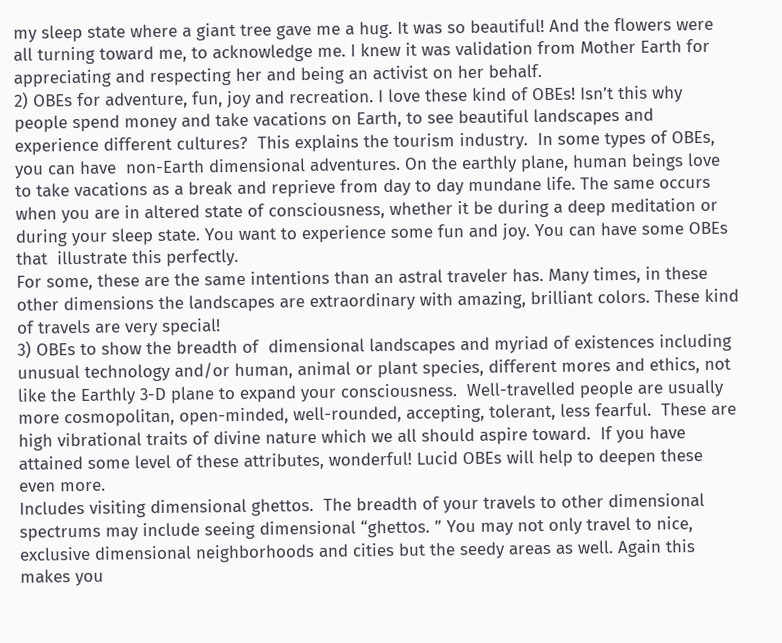my sleep state where a giant tree gave me a hug. It was so beautiful! And the flowers were all turning toward me, to acknowledge me. I knew it was validation from Mother Earth for appreciating and respecting her and being an activist on her behalf.
2) OBEs for adventure, fun, joy and recreation. I love these kind of OBEs! Isn’t this why people spend money and take vacations on Earth, to see beautiful landscapes and experience different cultures?  This explains the tourism industry.  In some types of OBEs, you can have  non-Earth dimensional adventures. On the earthly plane, human beings love to take vacations as a break and reprieve from day to day mundane life. The same occurs when you are in altered state of consciousness, whether it be during a deep meditation or during your sleep state. You want to experience some fun and joy. You can have some OBEs that  illustrate this perfectly.
For some, these are the same intentions than an astral traveler has. Many times, in these other dimensions the landscapes are extraordinary with amazing, brilliant colors. These kind of travels are very special!
3) OBEs to show the breadth of  dimensional landscapes and myriad of existences including unusual technology and/or human, animal or plant species, different mores and ethics, not like the Earthly 3-D plane to expand your consciousness.  Well-travelled people are usually more cosmopolitan, open-minded, well-rounded, accepting, tolerant, less fearful.  These are high vibrational traits of divine nature which we all should aspire toward.  If you have attained some level of these attributes, wonderful! Lucid OBEs will help to deepen these even more.
Includes visiting dimensional ghettos.  The breadth of your travels to other dimensional spectrums may include seeing dimensional “ghettos. ” You may not only travel to nice, exclusive dimensional neighborhoods and cities but the seedy areas as well. Again this makes you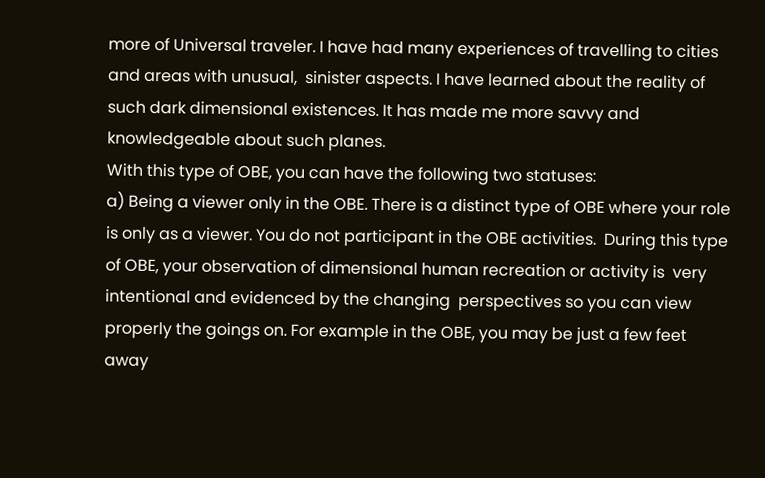more of Universal traveler. I have had many experiences of travelling to cities and areas with unusual,  sinister aspects. I have learned about the reality of such dark dimensional existences. It has made me more savvy and knowledgeable about such planes.
With this type of OBE, you can have the following two statuses:
a) Being a viewer only in the OBE. There is a distinct type of OBE where your role is only as a viewer. You do not participant in the OBE activities.  During this type of OBE, your observation of dimensional human recreation or activity is  very intentional and evidenced by the changing  perspectives so you can view properly the goings on. For example in the OBE, you may be just a few feet away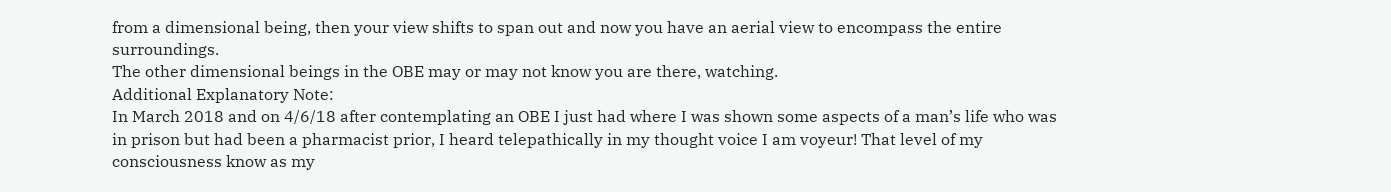from a dimensional being, then your view shifts to span out and now you have an aerial view to encompass the entire surroundings.
The other dimensional beings in the OBE may or may not know you are there, watching.
Additional Explanatory Note:
In March 2018 and on 4/6/18 after contemplating an OBE I just had where I was shown some aspects of a man’s life who was in prison but had been a pharmacist prior, I heard telepathically in my thought voice I am voyeur! That level of my consciousness know as my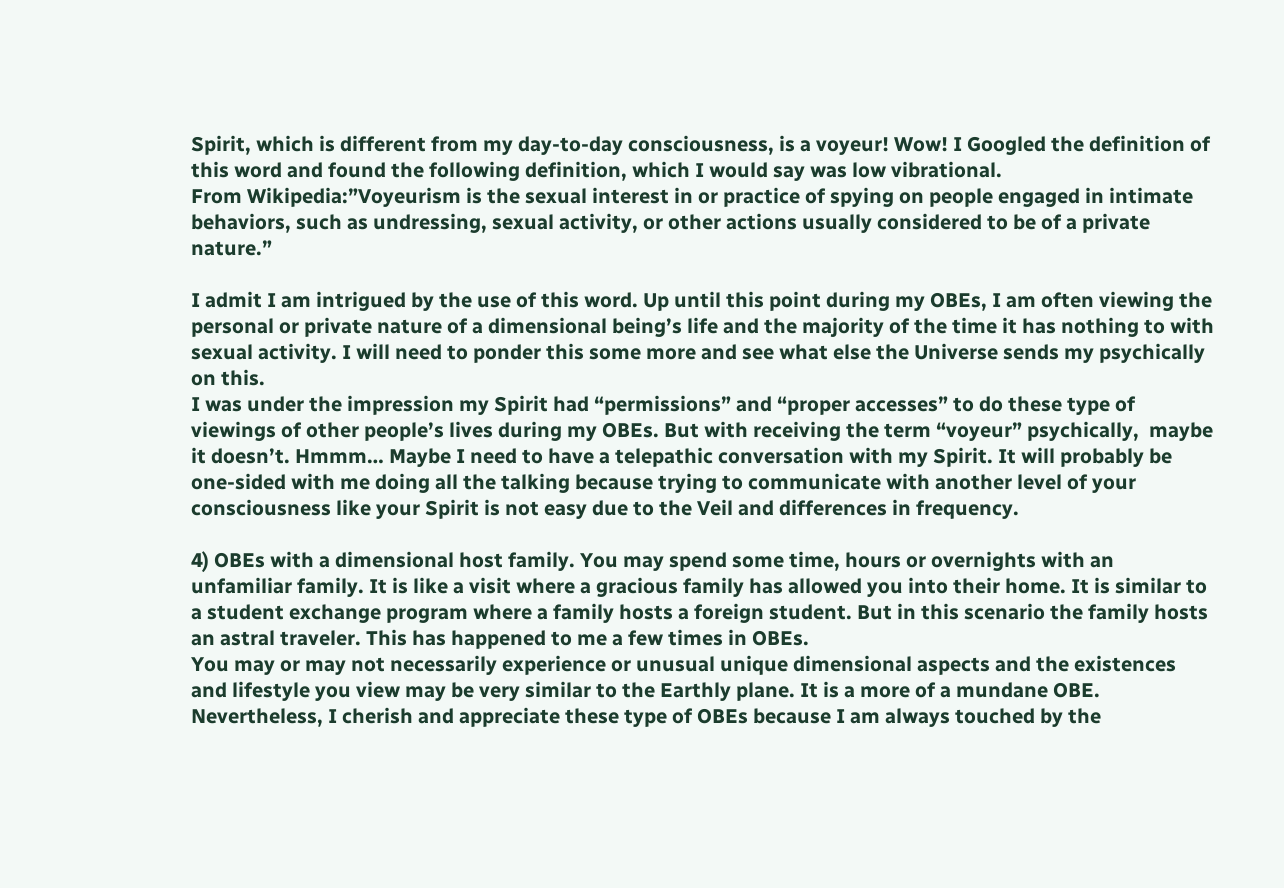Spirit, which is different from my day-to-day consciousness, is a voyeur! Wow! I Googled the definition of this word and found the following definition, which I would say was low vibrational.
From Wikipedia:”Voyeurism is the sexual interest in or practice of spying on people engaged in intimate behaviors, such as undressing, sexual activity, or other actions usually considered to be of a private nature.”

I admit I am intrigued by the use of this word. Up until this point during my OBEs, I am often viewing the personal or private nature of a dimensional being’s life and the majority of the time it has nothing to with sexual activity. I will need to ponder this some more and see what else the Universe sends my psychically on this.
I was under the impression my Spirit had “permissions” and “proper accesses” to do these type of viewings of other people’s lives during my OBEs. But with receiving the term “voyeur” psychically,  maybe it doesn’t. Hmmm… Maybe I need to have a telepathic conversation with my Spirit. It will probably be one-sided with me doing all the talking because trying to communicate with another level of your consciousness like your Spirit is not easy due to the Veil and differences in frequency.

4) OBEs with a dimensional host family. You may spend some time, hours or overnights with an unfamiliar family. It is like a visit where a gracious family has allowed you into their home. It is similar to a student exchange program where a family hosts a foreign student. But in this scenario the family hosts an astral traveler. This has happened to me a few times in OBEs.
You may or may not necessarily experience or unusual unique dimensional aspects and the existences and lifestyle you view may be very similar to the Earthly plane. It is a more of a mundane OBE.  Nevertheless, I cherish and appreciate these type of OBEs because I am always touched by the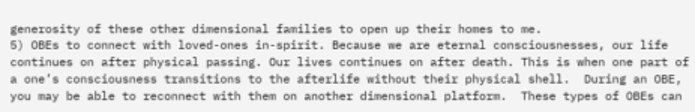generosity of these other dimensional families to open up their homes to me.
5) OBEs to connect with loved-ones in-spirit. Because we are eternal consciousnesses, our life continues on after physical passing. Our lives continues on after death. This is when one part of a one’s consciousness transitions to the afterlife without their physical shell.  During an OBE, you may be able to reconnect with them on another dimensional platform.  These types of OBEs can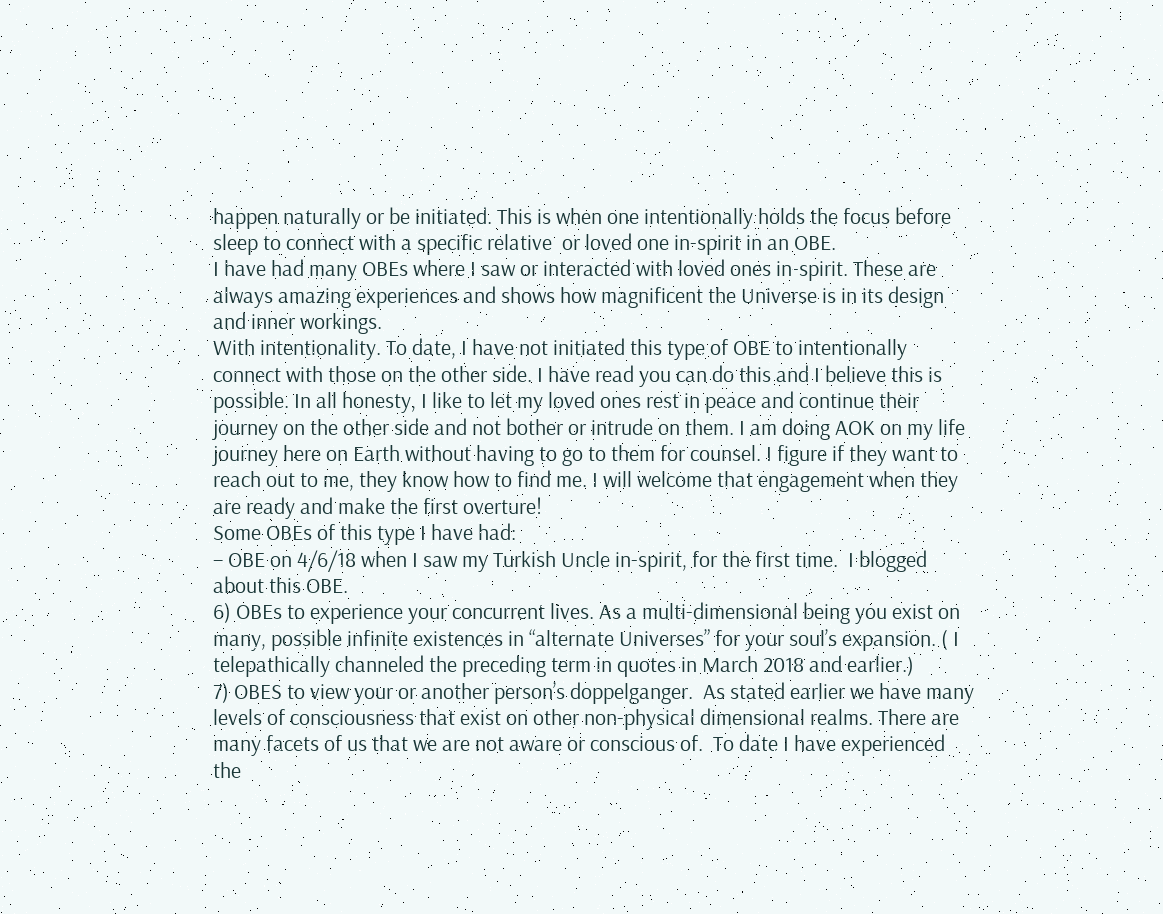happen naturally or be initiated. This is when one intentionally holds the focus before sleep to connect with a specific relative  or loved one in-spirit in an OBE.
I have had many OBEs where I saw or interacted with loved ones in-spirit. These are always amazing experiences and shows how magnificent the Universe is in its design and inner workings.
With intentionality. To date, I have not initiated this type of OBE to intentionally connect with those on the other side. I have read you can do this and I believe this is possible. In all honesty, I like to let my loved ones rest in peace and continue their journey on the other side and not bother or intrude on them. I am doing AOK on my life journey here on Earth without having to go to them for counsel. I figure if they want to reach out to me, they know how to find me. I will welcome that engagement when they are ready and make the first overture!
Some OBEs of this type I have had:
– OBE on 4/6/18 when I saw my Turkish Uncle in-spirit, for the first time.  I blogged about this OBE.
6) OBEs to experience your concurrent lives. As a multi-dimensional being you exist on many, possible infinite existences in “alternate Universes” for your soul’s expansion. ( I telepathically channeled the preceding term in quotes in March 2018 and earlier.)
7) OBES to view your or another person’s doppelganger.  As stated earlier we have many levels of consciousness that exist on other non-physical dimensional realms. There are many facets of us that we are not aware or conscious of.  To date I have experienced the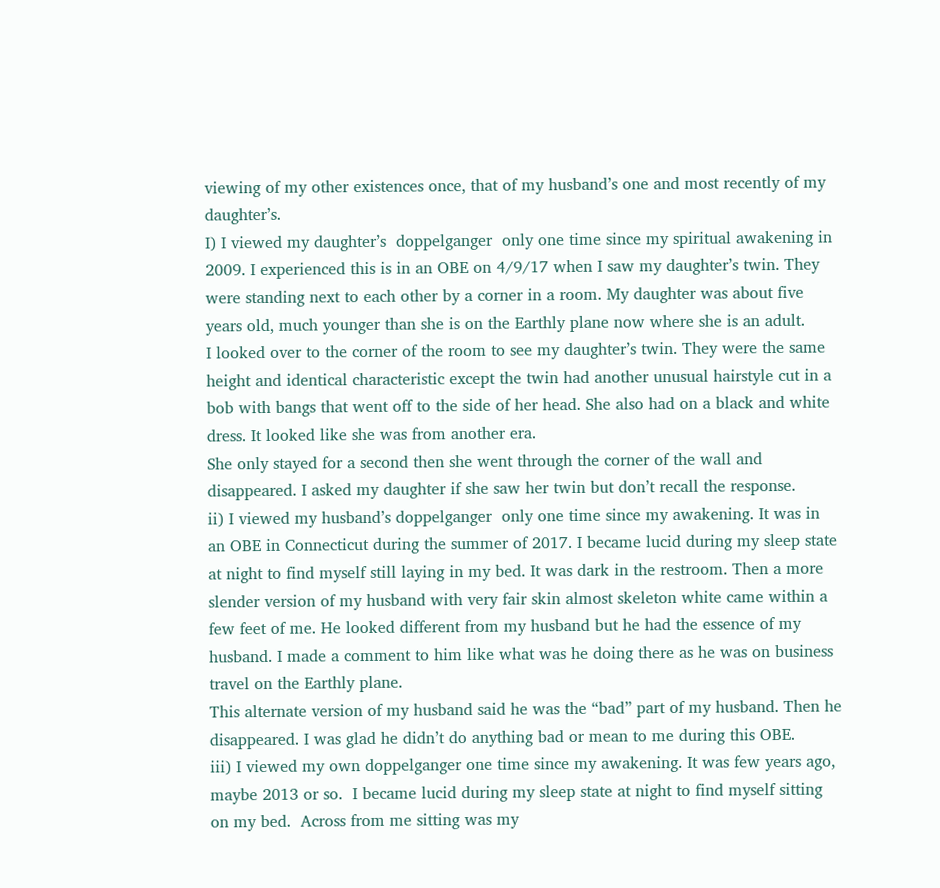viewing of my other existences once, that of my husband’s one and most recently of my daughter’s.
I) I viewed my daughter’s  doppelganger  only one time since my spiritual awakening in 2009. I experienced this is in an OBE on 4/9/17 when I saw my daughter’s twin. They were standing next to each other by a corner in a room. My daughter was about five years old, much younger than she is on the Earthly plane now where she is an adult.
I looked over to the corner of the room to see my daughter’s twin. They were the same height and identical characteristic except the twin had another unusual hairstyle cut in a bob with bangs that went off to the side of her head. She also had on a black and white dress. It looked like she was from another era.
She only stayed for a second then she went through the corner of the wall and disappeared. I asked my daughter if she saw her twin but don’t recall the response.
ii) I viewed my husband’s doppelganger  only one time since my awakening. It was in an OBE in Connecticut during the summer of 2017. I became lucid during my sleep state at night to find myself still laying in my bed. It was dark in the restroom. Then a more slender version of my husband with very fair skin almost skeleton white came within a few feet of me. He looked different from my husband but he had the essence of my husband. I made a comment to him like what was he doing there as he was on business travel on the Earthly plane.
This alternate version of my husband said he was the “bad” part of my husband. Then he disappeared. I was glad he didn’t do anything bad or mean to me during this OBE.
iii) I viewed my own doppelganger one time since my awakening. It was few years ago, maybe 2013 or so.  I became lucid during my sleep state at night to find myself sitting on my bed.  Across from me sitting was my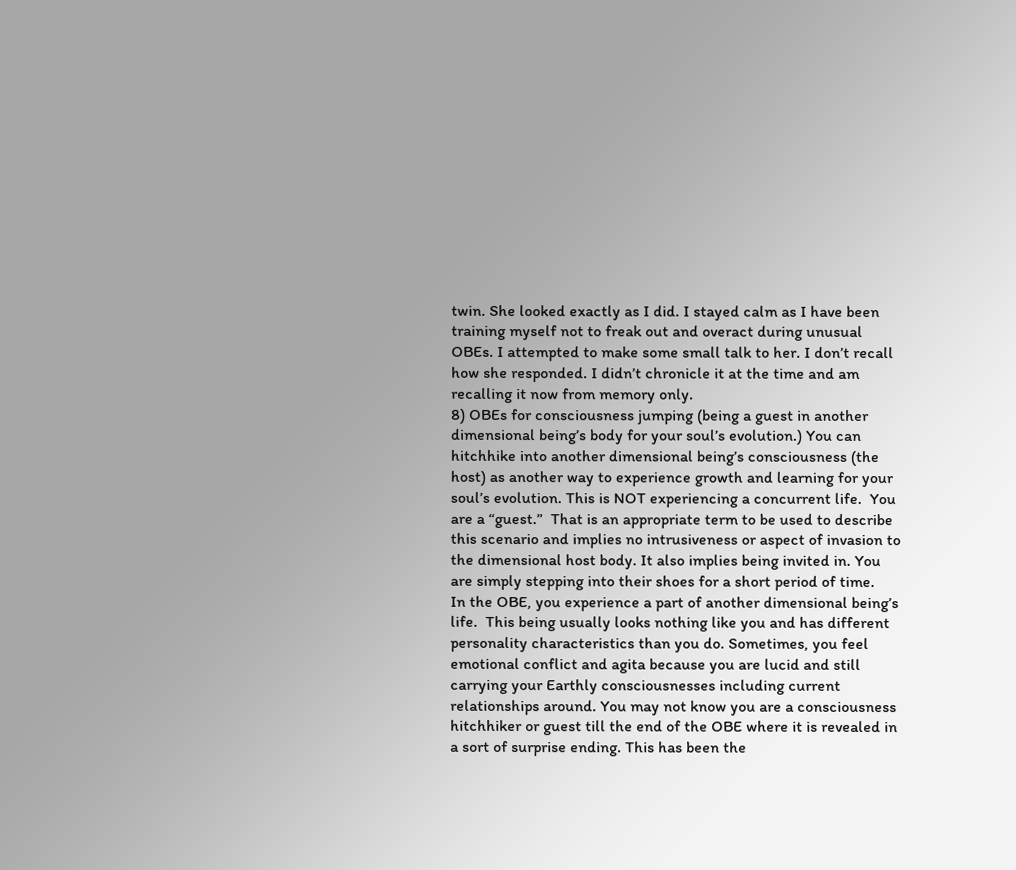twin. She looked exactly as I did. I stayed calm as I have been training myself not to freak out and overact during unusual OBEs. I attempted to make some small talk to her. I don’t recall how she responded. I didn’t chronicle it at the time and am recalling it now from memory only.
8) OBEs for consciousness jumping (being a guest in another dimensional being’s body for your soul’s evolution.) You can hitchhike into another dimensional being’s consciousness (the host) as another way to experience growth and learning for your soul’s evolution. This is NOT experiencing a concurrent life.  You are a “guest.”  That is an appropriate term to be used to describe this scenario and implies no intrusiveness or aspect of invasion to the dimensional host body. It also implies being invited in. You are simply stepping into their shoes for a short period of time.
In the OBE, you experience a part of another dimensional being’s life.  This being usually looks nothing like you and has different personality characteristics than you do. Sometimes, you feel emotional conflict and agita because you are lucid and still carrying your Earthly consciousnesses including current relationships around. You may not know you are a consciousness hitchhiker or guest till the end of the OBE where it is revealed in a sort of surprise ending. This has been the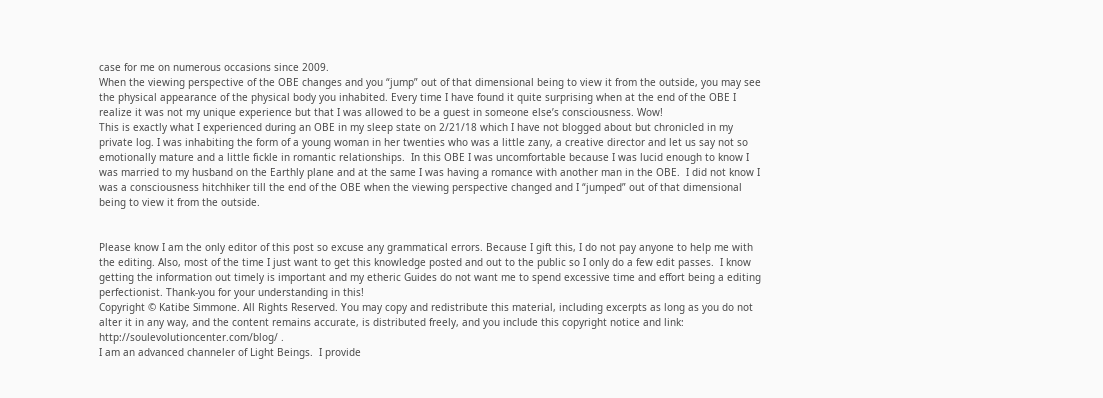case for me on numerous occasions since 2009.
When the viewing perspective of the OBE changes and you “jump” out of that dimensional being to view it from the outside, you may see the physical appearance of the physical body you inhabited. Every time I have found it quite surprising when at the end of the OBE I realize it was not my unique experience but that I was allowed to be a guest in someone else’s consciousness. Wow!
This is exactly what I experienced during an OBE in my sleep state on 2/21/18 which I have not blogged about but chronicled in my private log. I was inhabiting the form of a young woman in her twenties who was a little zany, a creative director and let us say not so emotionally mature and a little fickle in romantic relationships.  In this OBE I was uncomfortable because I was lucid enough to know I was married to my husband on the Earthly plane and at the same I was having a romance with another man in the OBE.  I did not know I was a consciousness hitchhiker till the end of the OBE when the viewing perspective changed and I “jumped” out of that dimensional being to view it from the outside.


Please know I am the only editor of this post so excuse any grammatical errors. Because I gift this, I do not pay anyone to help me with the editing. Also, most of the time I just want to get this knowledge posted and out to the public so I only do a few edit passes.  I know getting the information out timely is important and my etheric Guides do not want me to spend excessive time and effort being a editing perfectionist. Thank-you for your understanding in this!
Copyright © Katibe Simmone. All Rights Reserved. You may copy and redistribute this material, including excerpts as long as you do not alter it in any way, and the content remains accurate, is distributed freely, and you include this copyright notice and link: http://soulevolutioncenter.com/blog/ .
I am an advanced channeler of Light Beings.  I provide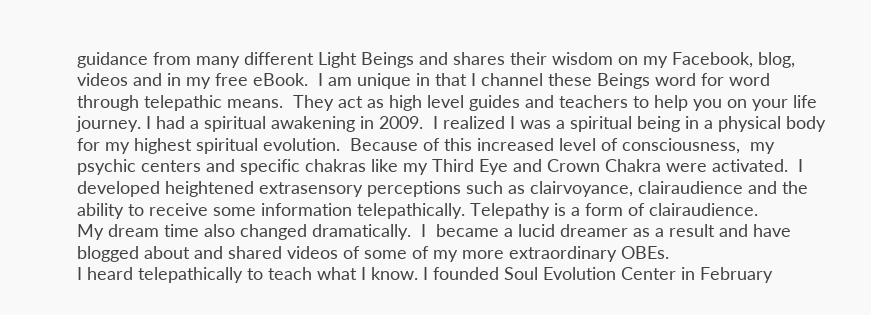guidance from many different Light Beings and shares their wisdom on my Facebook, blog, videos and in my free eBook.  I am unique in that I channel these Beings word for word through telepathic means.  They act as high level guides and teachers to help you on your life journey. I had a spiritual awakening in 2009.  I realized I was a spiritual being in a physical body for my highest spiritual evolution.  Because of this increased level of consciousness,  my psychic centers and specific chakras like my Third Eye and Crown Chakra were activated.  I developed heightened extrasensory perceptions such as clairvoyance, clairaudience and the ability to receive some information telepathically. Telepathy is a form of clairaudience.
My dream time also changed dramatically.  I  became a lucid dreamer as a result and have blogged about and shared videos of some of my more extraordinary OBEs.
I heard telepathically to teach what I know. I founded Soul Evolution Center in February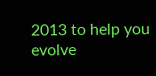2013 to help you evolve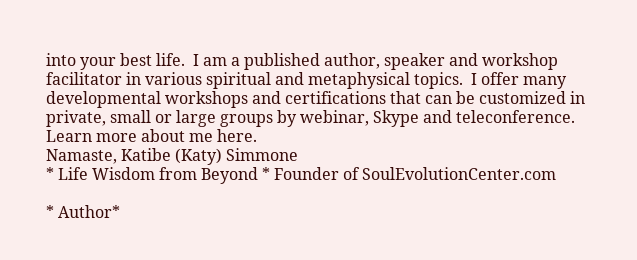into your best life.  I am a published author, speaker and workshop facilitator in various spiritual and metaphysical topics.  I offer many developmental workshops and certifications that can be customized in private, small or large groups by webinar, Skype and teleconference. Learn more about me here.
Namaste, Katibe (Katy) Simmone
* Life Wisdom from Beyond * Founder of SoulEvolutionCenter.com

* Author*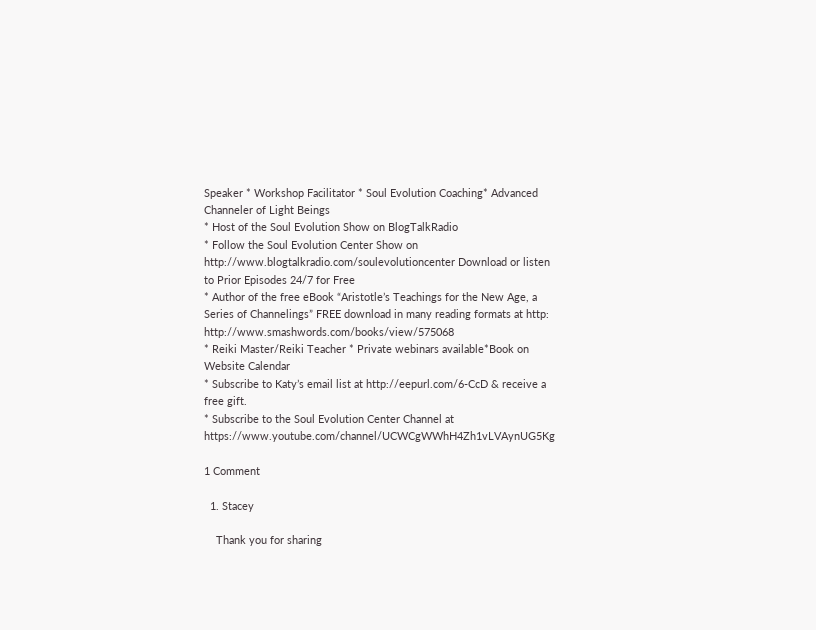Speaker * Workshop Facilitator * Soul Evolution Coaching* Advanced Channeler of Light Beings
* Host of the Soul Evolution Show on BlogTalkRadio
* Follow the Soul Evolution Center Show on http://www.blogtalkradio.com/soulevolutioncenter Download or listen to Prior Episodes 24/7 for Free
* Author of the free eBook “Aristotle’s Teachings for the New Age, a Series of Channelings” FREE download in many reading formats at http: http://www.smashwords.com/books/view/575068
* Reiki Master/Reiki Teacher * Private webinars available*Book on Website Calendar
* Subscribe to Katy’s email list at http://eepurl.com/6-CcD & receive a free gift.
* Subscribe to the Soul Evolution Center Channel at https://www.youtube.com/channel/UCWCgWWhH4Zh1vLVAynUG5Kg

1 Comment

  1. Stacey

    Thank you for sharing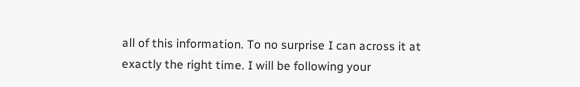all of this information. To no surprise I can across it at exactly the right time. I will be following your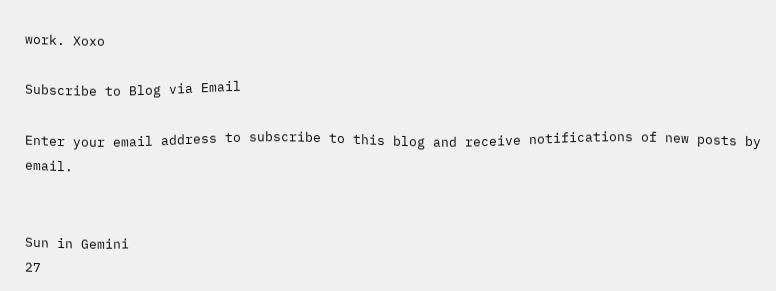work. Xoxo

Subscribe to Blog via Email

Enter your email address to subscribe to this blog and receive notifications of new posts by email.


Sun in Gemini
27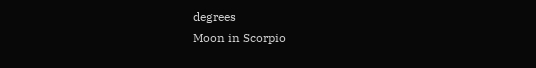degrees
Moon in Scorpio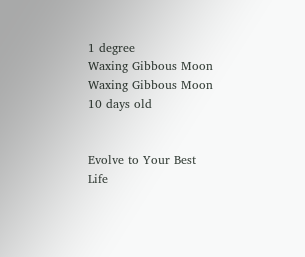1 degree
Waxing Gibbous Moon
Waxing Gibbous Moon
10 days old


Evolve to Your Best Life